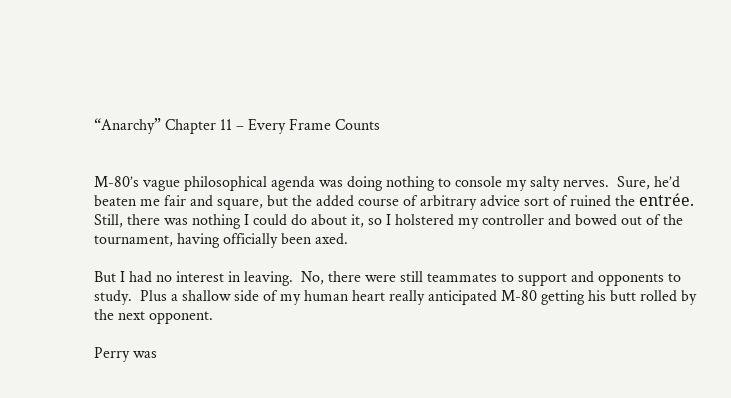“Anarchy” Chapter 11 – Every Frame Counts


M-80’s vague philosophical agenda was doing nothing to console my salty nerves.  Sure, he’d beaten me fair and square, but the added course of arbitrary advice sort of ruined the entrée.  Still, there was nothing I could do about it, so I holstered my controller and bowed out of the tournament, having officially been axed.

But I had no interest in leaving.  No, there were still teammates to support and opponents to study.  Plus a shallow side of my human heart really anticipated M-80 getting his butt rolled by the next opponent.

Perry was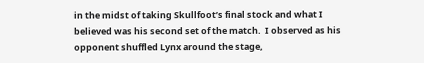in the midst of taking Skullfoot’s final stock and what I believed was his second set of the match.  I observed as his opponent shuffled Lynx around the stage,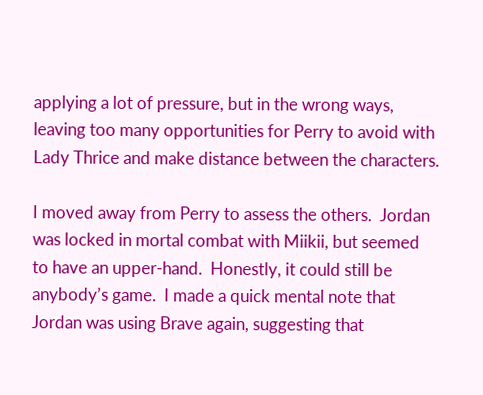applying a lot of pressure, but in the wrong ways, leaving too many opportunities for Perry to avoid with Lady Thrice and make distance between the characters.

I moved away from Perry to assess the others.  Jordan was locked in mortal combat with Miikii, but seemed to have an upper-hand.  Honestly, it could still be anybody’s game.  I made a quick mental note that Jordan was using Brave again, suggesting that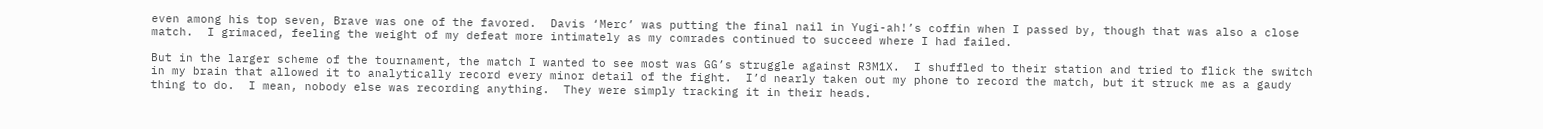even among his top seven, Brave was one of the favored.  Davis ‘Merc’ was putting the final nail in Yugi-ah!’s coffin when I passed by, though that was also a close match.  I grimaced, feeling the weight of my defeat more intimately as my comrades continued to succeed where I had failed.

But in the larger scheme of the tournament, the match I wanted to see most was GG’s struggle against R3M1X.  I shuffled to their station and tried to flick the switch in my brain that allowed it to analytically record every minor detail of the fight.  I’d nearly taken out my phone to record the match, but it struck me as a gaudy thing to do.  I mean, nobody else was recording anything.  They were simply tracking it in their heads.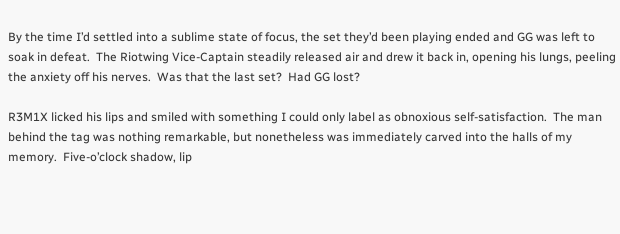By the time I’d settled into a sublime state of focus, the set they’d been playing ended and GG was left to soak in defeat.  The Riotwing Vice-Captain steadily released air and drew it back in, opening his lungs, peeling the anxiety off his nerves.  Was that the last set?  Had GG lost?

R3M1X licked his lips and smiled with something I could only label as obnoxious self-satisfaction.  The man behind the tag was nothing remarkable, but nonetheless was immediately carved into the halls of my memory.  Five-o’clock shadow, lip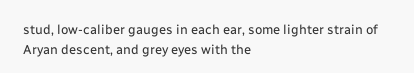stud, low-caliber gauges in each ear, some lighter strain of Aryan descent, and grey eyes with the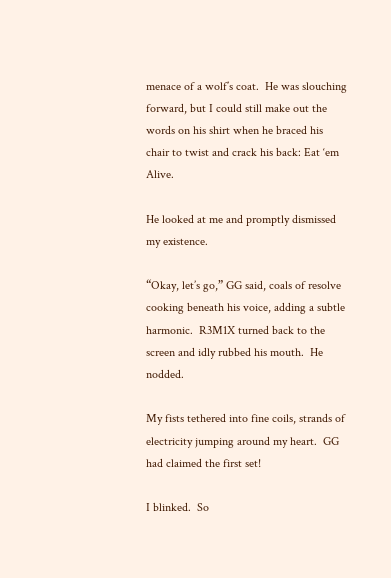menace of a wolf’s coat.  He was slouching forward, but I could still make out the words on his shirt when he braced his chair to twist and crack his back: Eat ‘em Alive.

He looked at me and promptly dismissed my existence.

“Okay, let’s go,” GG said, coals of resolve cooking beneath his voice, adding a subtle harmonic.  R3M1X turned back to the screen and idly rubbed his mouth.  He nodded.

My fists tethered into fine coils, strands of electricity jumping around my heart.  GG had claimed the first set!

I blinked.  So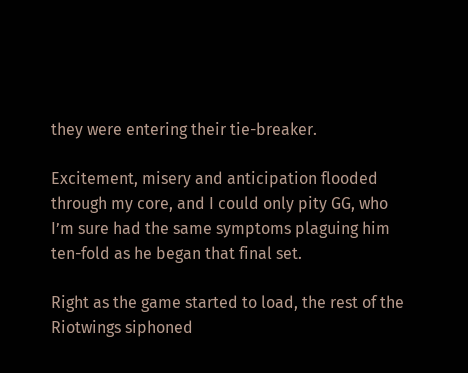they were entering their tie-breaker.

Excitement, misery and anticipation flooded through my core, and I could only pity GG, who I’m sure had the same symptoms plaguing him ten-fold as he began that final set.

Right as the game started to load, the rest of the Riotwings siphoned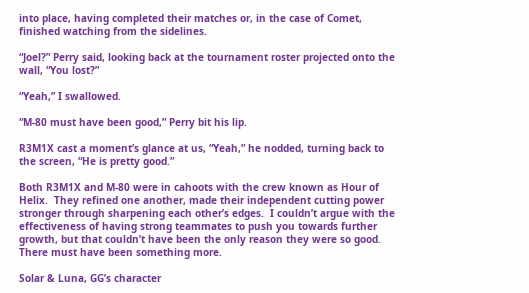into place, having completed their matches or, in the case of Comet, finished watching from the sidelines.

“Joel?” Perry said, looking back at the tournament roster projected onto the wall, “You lost?”

“Yeah,” I swallowed.

“M-80 must have been good,” Perry bit his lip.

R3M1X cast a moment’s glance at us, “Yeah,” he nodded, turning back to the screen, “He is pretty good.”

Both R3M1X and M-80 were in cahoots with the crew known as Hour of Helix.  They refined one another, made their independent cutting power stronger through sharpening each other’s edges.  I couldn’t argue with the effectiveness of having strong teammates to push you towards further growth, but that couldn’t have been the only reason they were so good.  There must have been something more.

Solar & Luna, GG’s character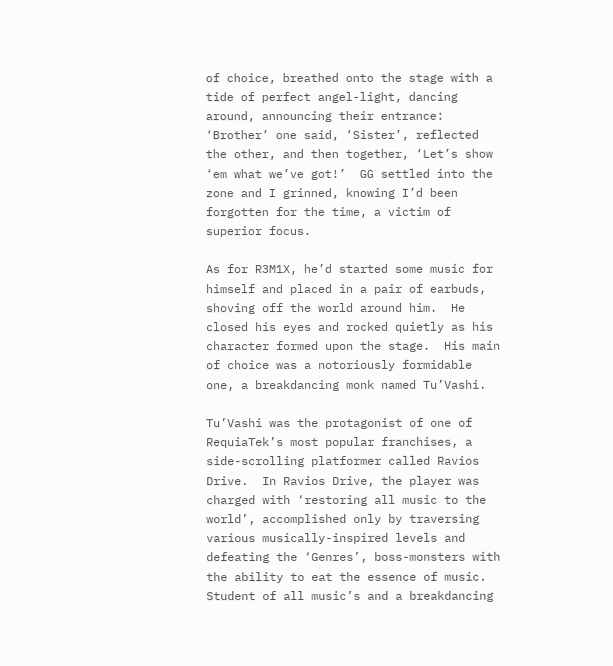of choice, breathed onto the stage with a tide of perfect angel-light, dancing around, announcing their entrance: ‘Brother’ one said, ‘Sister’, reflected the other, and then together, ‘Let’s show ‘em what we’ve got!’  GG settled into the zone and I grinned, knowing I’d been forgotten for the time, a victim of superior focus.

As for R3M1X, he’d started some music for himself and placed in a pair of earbuds, shoving off the world around him.  He closed his eyes and rocked quietly as his character formed upon the stage.  His main of choice was a notoriously formidable one, a breakdancing monk named Tu’Vashi.

Tu’Vashi was the protagonist of one of RequiaTek’s most popular franchises, a side-scrolling platformer called Ravios Drive.  In Ravios Drive, the player was charged with ‘restoring all music to the world’, accomplished only by traversing various musically-inspired levels and defeating the ‘Genres’, boss-monsters with the ability to eat the essence of music.  Student of all music’s and a breakdancing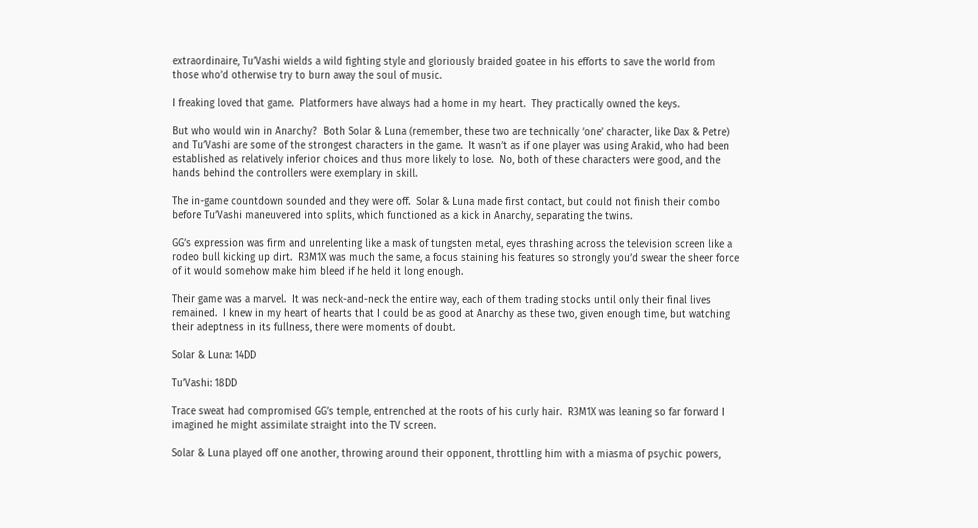extraordinaire, Tu’Vashi wields a wild fighting style and gloriously braided goatee in his efforts to save the world from those who’d otherwise try to burn away the soul of music.

I freaking loved that game.  Platformers have always had a home in my heart.  They practically owned the keys.

But who would win in Anarchy?  Both Solar & Luna (remember, these two are technically ‘one’ character, like Dax & Petre) and Tu’Vashi are some of the strongest characters in the game.  It wasn’t as if one player was using Arakid, who had been established as relatively inferior choices and thus more likely to lose.  No, both of these characters were good, and the hands behind the controllers were exemplary in skill.

The in-game countdown sounded and they were off.  Solar & Luna made first contact, but could not finish their combo before Tu’Vashi maneuvered into splits, which functioned as a kick in Anarchy, separating the twins.

GG’s expression was firm and unrelenting like a mask of tungsten metal, eyes thrashing across the television screen like a rodeo bull kicking up dirt.  R3M1X was much the same, a focus staining his features so strongly you’d swear the sheer force of it would somehow make him bleed if he held it long enough.

Their game was a marvel.  It was neck-and-neck the entire way, each of them trading stocks until only their final lives remained.  I knew in my heart of hearts that I could be as good at Anarchy as these two, given enough time, but watching their adeptness in its fullness, there were moments of doubt.

Solar & Luna: 14DD

Tu’Vashi: 18DD

Trace sweat had compromised GG’s temple, entrenched at the roots of his curly hair.  R3M1X was leaning so far forward I imagined he might assimilate straight into the TV screen.

Solar & Luna played off one another, throwing around their opponent, throttling him with a miasma of psychic powers,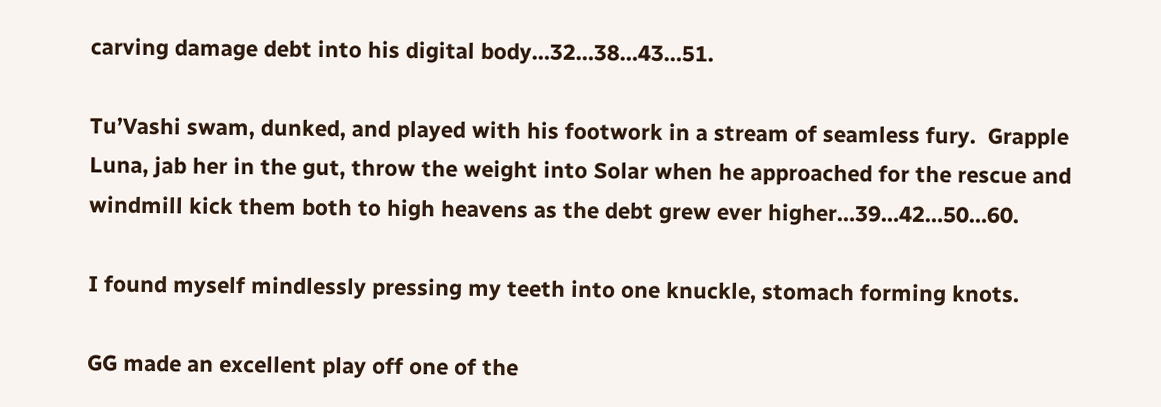carving damage debt into his digital body…32…38…43…51.

Tu’Vashi swam, dunked, and played with his footwork in a stream of seamless fury.  Grapple Luna, jab her in the gut, throw the weight into Solar when he approached for the rescue and windmill kick them both to high heavens as the debt grew ever higher…39…42…50…60.

I found myself mindlessly pressing my teeth into one knuckle, stomach forming knots.

GG made an excellent play off one of the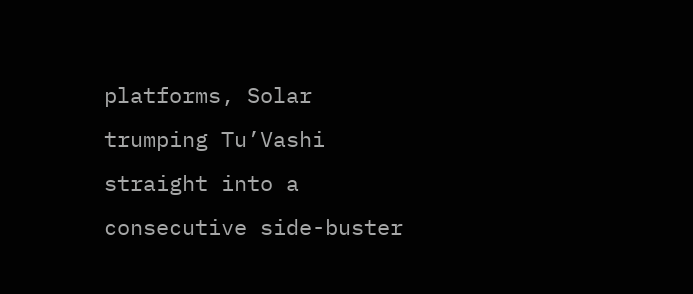platforms, Solar trumping Tu’Vashi straight into a consecutive side-buster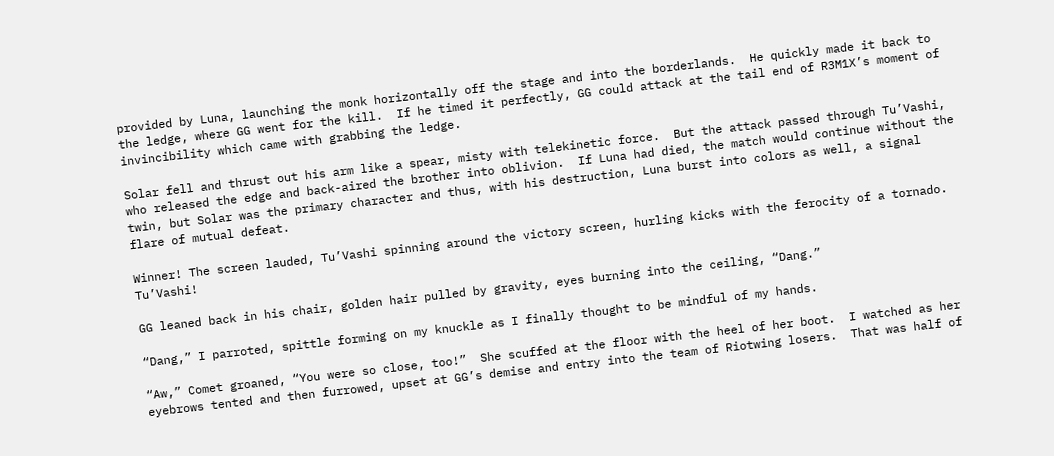provided by Luna, launching the monk horizontally off the stage and into the borderlands.  He quickly made it back to the ledge, where GG went for the kill.  If he timed it perfectly, GG could attack at the tail end of R3M1X’s moment of invincibility which came with grabbing the ledge.

Solar fell and thrust out his arm like a spear, misty with telekinetic force.  But the attack passed through Tu’Vashi, who released the edge and back-aired the brother into oblivion.  If Luna had died, the match would continue without the twin, but Solar was the primary character and thus, with his destruction, Luna burst into colors as well, a signal flare of mutual defeat.

Winner! The screen lauded, Tu’Vashi spinning around the victory screen, hurling kicks with the ferocity of a tornado.  Tu’Vashi!

GG leaned back in his chair, golden hair pulled by gravity, eyes burning into the ceiling, “Dang.”

“Dang,” I parroted, spittle forming on my knuckle as I finally thought to be mindful of my hands.

“Aw,” Comet groaned, “You were so close, too!”  She scuffed at the floor with the heel of her boot.  I watched as her eyebrows tented and then furrowed, upset at GG’s demise and entry into the team of Riotwing losers.  That was half of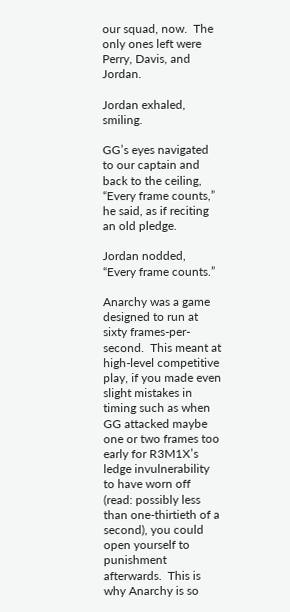our squad, now.  The only ones left were Perry, Davis, and Jordan.

Jordan exhaled, smiling.

GG’s eyes navigated to our captain and back to the ceiling, “Every frame counts,” he said, as if reciting an old pledge.

Jordan nodded, “Every frame counts.”

Anarchy was a game designed to run at sixty frames-per-second.  This meant at high-level competitive play, if you made even slight mistakes in timing such as when GG attacked maybe one or two frames too early for R3M1X’s ledge invulnerability to have worn off (read: possibly less than one-thirtieth of a second), you could open yourself to punishment afterwards.  This is why Anarchy is so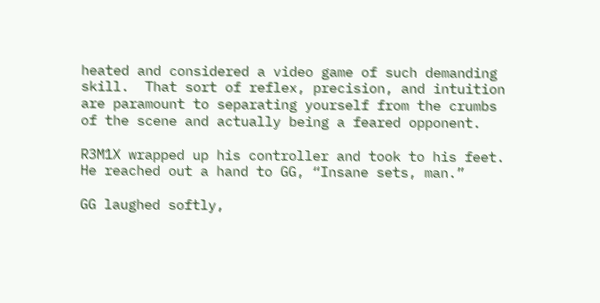heated and considered a video game of such demanding skill.  That sort of reflex, precision, and intuition are paramount to separating yourself from the crumbs of the scene and actually being a feared opponent.

R3M1X wrapped up his controller and took to his feet.  He reached out a hand to GG, “Insane sets, man.”

GG laughed softly,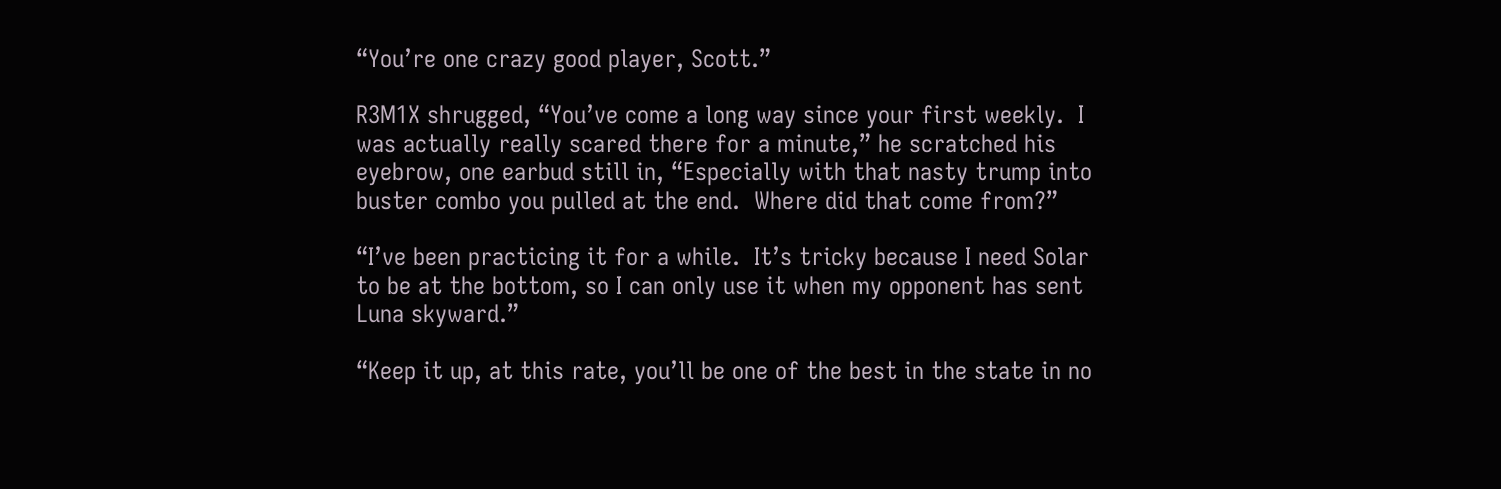“You’re one crazy good player, Scott.”

R3M1X shrugged, “You’ve come a long way since your first weekly.  I was actually really scared there for a minute,” he scratched his eyebrow, one earbud still in, “Especially with that nasty trump into buster combo you pulled at the end.  Where did that come from?”

“I’ve been practicing it for a while.  It’s tricky because I need Solar to be at the bottom, so I can only use it when my opponent has sent Luna skyward.”

“Keep it up, at this rate, you’ll be one of the best in the state in no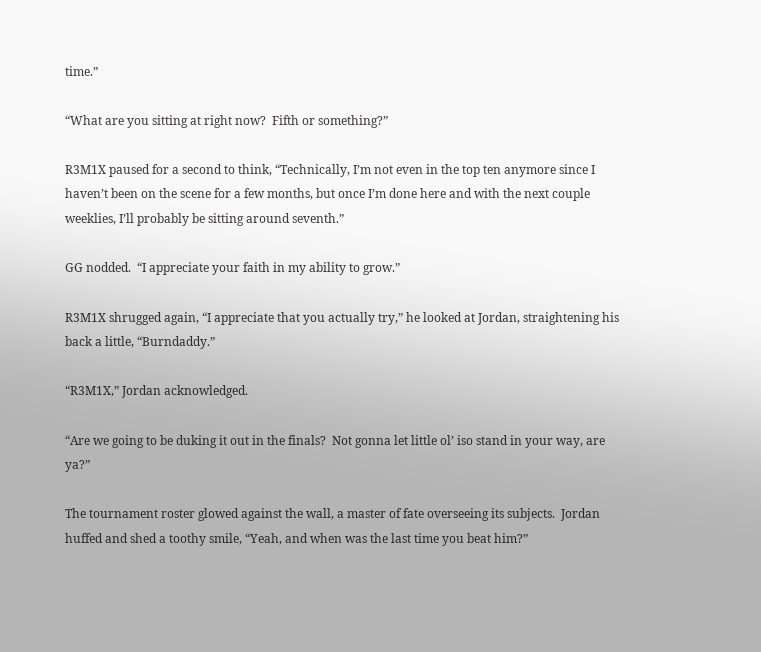time.”

“What are you sitting at right now?  Fifth or something?”

R3M1X paused for a second to think, “Technically, I’m not even in the top ten anymore since I haven’t been on the scene for a few months, but once I’m done here and with the next couple weeklies, I’ll probably be sitting around seventh.”

GG nodded.  “I appreciate your faith in my ability to grow.”

R3M1X shrugged again, “I appreciate that you actually try,” he looked at Jordan, straightening his back a little, “Burndaddy.”

“R3M1X,” Jordan acknowledged.

“Are we going to be duking it out in the finals?  Not gonna let little ol’ iso stand in your way, are ya?”

The tournament roster glowed against the wall, a master of fate overseeing its subjects.  Jordan huffed and shed a toothy smile, “Yeah, and when was the last time you beat him?”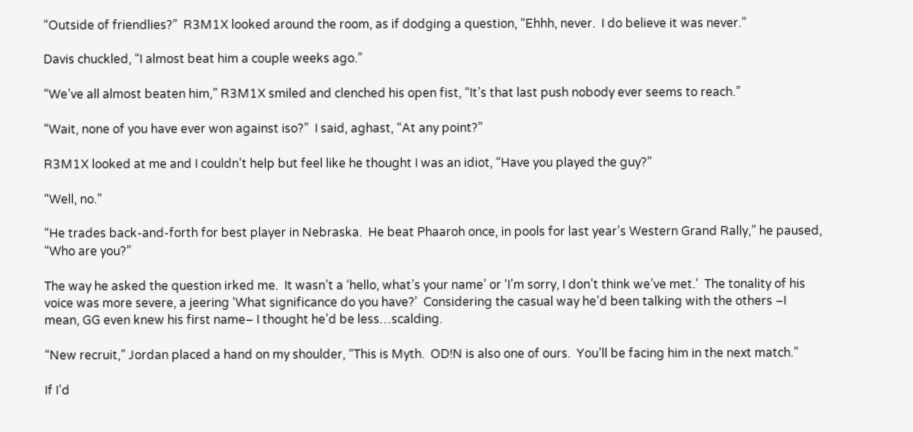“Outside of friendlies?”  R3M1X looked around the room, as if dodging a question, “Ehhh, never.  I do believe it was never.”

Davis chuckled, “I almost beat him a couple weeks ago.”

“We’ve all almost beaten him,” R3M1X smiled and clenched his open fist, “It’s that last push nobody ever seems to reach.”

“Wait, none of you have ever won against iso?”  I said, aghast, “At any point?”

R3M1X looked at me and I couldn’t help but feel like he thought I was an idiot, “Have you played the guy?”

“Well, no.”

“He trades back-and-forth for best player in Nebraska.  He beat Phaaroh once, in pools for last year’s Western Grand Rally,” he paused, “Who are you?”

The way he asked the question irked me.  It wasn’t a ‘hello, what’s your name’ or ‘I’m sorry, I don’t think we’ve met.’  The tonality of his voice was more severe, a jeering ‘What significance do you have?’  Considering the casual way he’d been talking with the others –I mean, GG even knew his first name– I thought he’d be less…scalding.

“New recruit,” Jordan placed a hand on my shoulder, “This is Myth.  OD!N is also one of ours.  You’ll be facing him in the next match.”

If I’d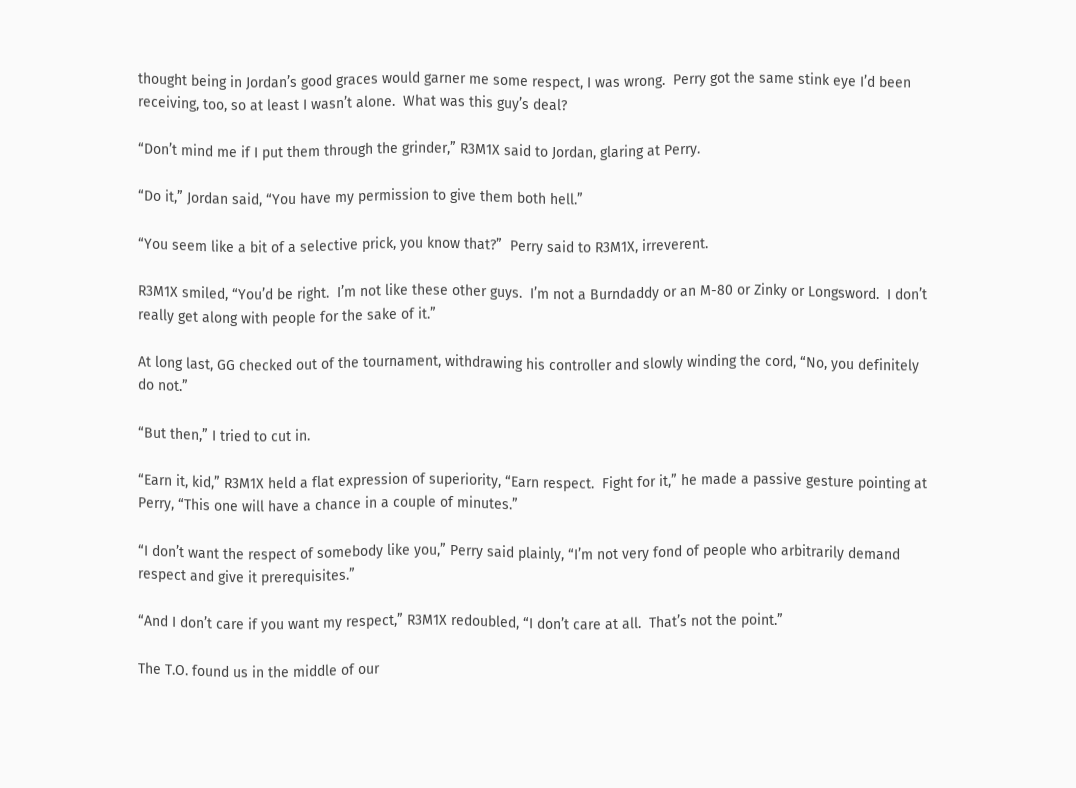thought being in Jordan’s good graces would garner me some respect, I was wrong.  Perry got the same stink eye I’d been receiving, too, so at least I wasn’t alone.  What was this guy’s deal?

“Don’t mind me if I put them through the grinder,” R3M1X said to Jordan, glaring at Perry.

“Do it,” Jordan said, “You have my permission to give them both hell.”

“You seem like a bit of a selective prick, you know that?”  Perry said to R3M1X, irreverent.

R3M1X smiled, “You’d be right.  I’m not like these other guys.  I’m not a Burndaddy or an M-80 or Zinky or Longsword.  I don’t really get along with people for the sake of it.”

At long last, GG checked out of the tournament, withdrawing his controller and slowly winding the cord, “No, you definitely do not.”

“But then,” I tried to cut in.

“Earn it, kid,” R3M1X held a flat expression of superiority, “Earn respect.  Fight for it,” he made a passive gesture pointing at Perry, “This one will have a chance in a couple of minutes.”

“I don’t want the respect of somebody like you,” Perry said plainly, “I’m not very fond of people who arbitrarily demand respect and give it prerequisites.”

“And I don’t care if you want my respect,” R3M1X redoubled, “I don’t care at all.  That’s not the point.”

The T.O. found us in the middle of our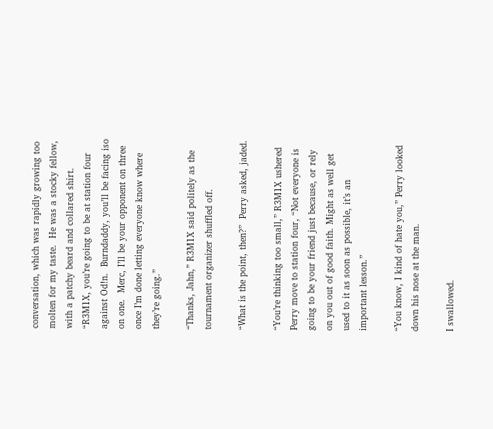conversation, which was rapidly growing too molten for my taste.  He was a stocky fellow, with a patchy beard and collared shirt.  “R3M1X, you’re going to be at station four against Od!n.  Burndaddy, you’ll be facing iso on one.  Merc, I’ll be your opponent on three once I’m done letting everyone know where they’re going.”

“Thanks, Jahn,” R3M1X said politely as the tournament organizer shuffled off.

“What is the point, then?”  Perry asked, jaded.

“You’re thinking too small,” R3M1X ushered Perry move to station four, “Not everyone is going to be your friend just because, or rely on you out of good faith. Might as well get used to it as soon as possible, it’s an important lesson.”

“You know, I kind of hate you,” Perry looked down his nose at the man.

I swallowed.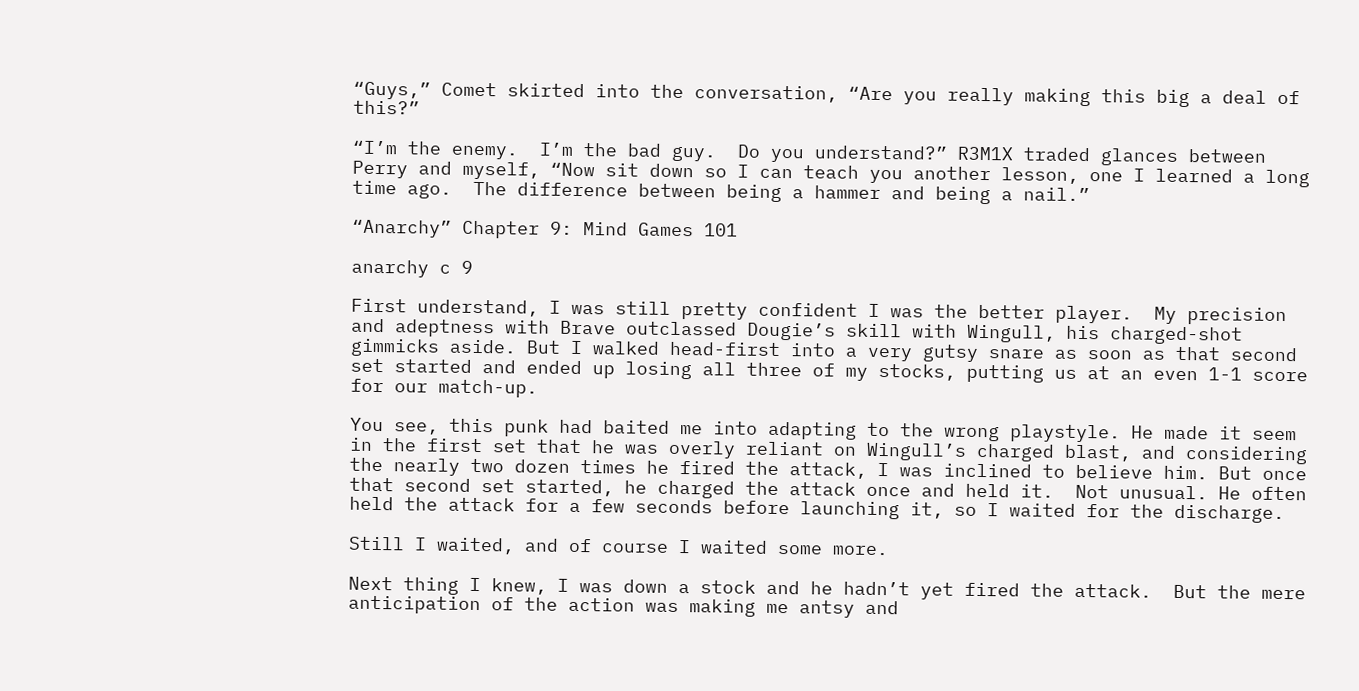“Guys,” Comet skirted into the conversation, “Are you really making this big a deal of this?”

“I’m the enemy.  I’m the bad guy.  Do you understand?” R3M1X traded glances between Perry and myself, “Now sit down so I can teach you another lesson, one I learned a long time ago.  The difference between being a hammer and being a nail.”

“Anarchy” Chapter 9: Mind Games 101

anarchy c 9

First understand, I was still pretty confident I was the better player.  My precision and adeptness with Brave outclassed Dougie’s skill with Wingull, his charged-shot gimmicks aside. But I walked head-first into a very gutsy snare as soon as that second set started and ended up losing all three of my stocks, putting us at an even 1-1 score for our match-up.

You see, this punk had baited me into adapting to the wrong playstyle. He made it seem in the first set that he was overly reliant on Wingull’s charged blast, and considering the nearly two dozen times he fired the attack, I was inclined to believe him. But once that second set started, he charged the attack once and held it.  Not unusual. He often held the attack for a few seconds before launching it, so I waited for the discharge.

Still I waited, and of course I waited some more.

Next thing I knew, I was down a stock and he hadn’t yet fired the attack.  But the mere anticipation of the action was making me antsy and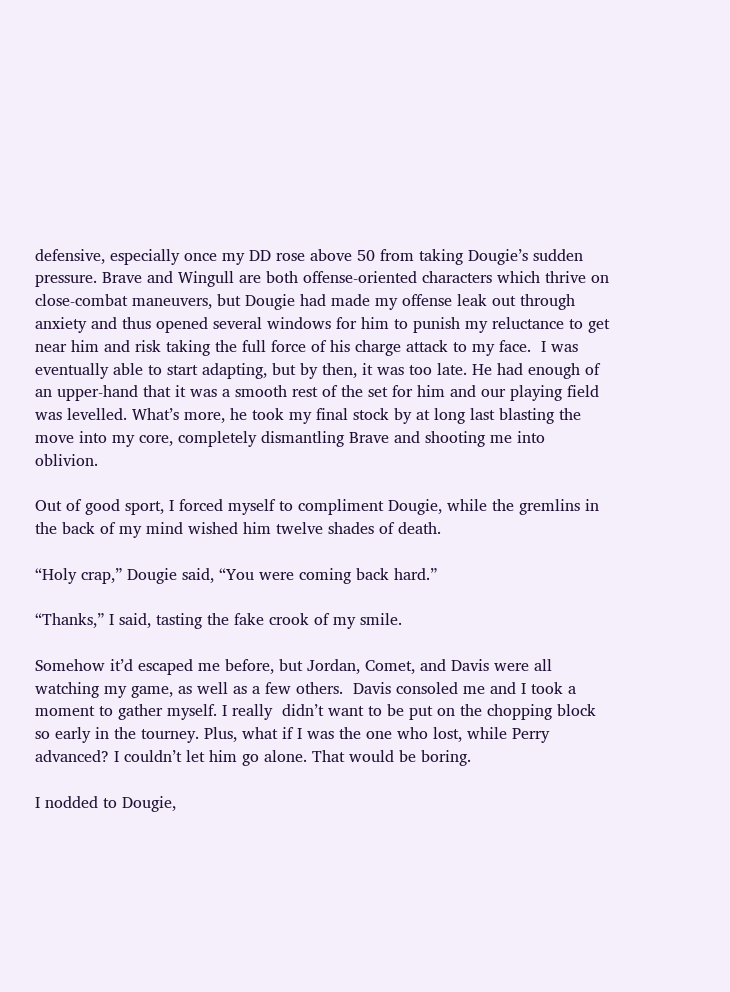defensive, especially once my DD rose above 50 from taking Dougie’s sudden pressure. Brave and Wingull are both offense-oriented characters which thrive on close-combat maneuvers, but Dougie had made my offense leak out through anxiety and thus opened several windows for him to punish my reluctance to get near him and risk taking the full force of his charge attack to my face.  I was eventually able to start adapting, but by then, it was too late. He had enough of an upper-hand that it was a smooth rest of the set for him and our playing field was levelled. What’s more, he took my final stock by at long last blasting the move into my core, completely dismantling Brave and shooting me into oblivion.

Out of good sport, I forced myself to compliment Dougie, while the gremlins in the back of my mind wished him twelve shades of death.

“Holy crap,” Dougie said, “You were coming back hard.”

“Thanks,” I said, tasting the fake crook of my smile.

Somehow it’d escaped me before, but Jordan, Comet, and Davis were all watching my game, as well as a few others.  Davis consoled me and I took a moment to gather myself. I really  didn’t want to be put on the chopping block so early in the tourney. Plus, what if I was the one who lost, while Perry advanced? I couldn’t let him go alone. That would be boring.

I nodded to Dougie,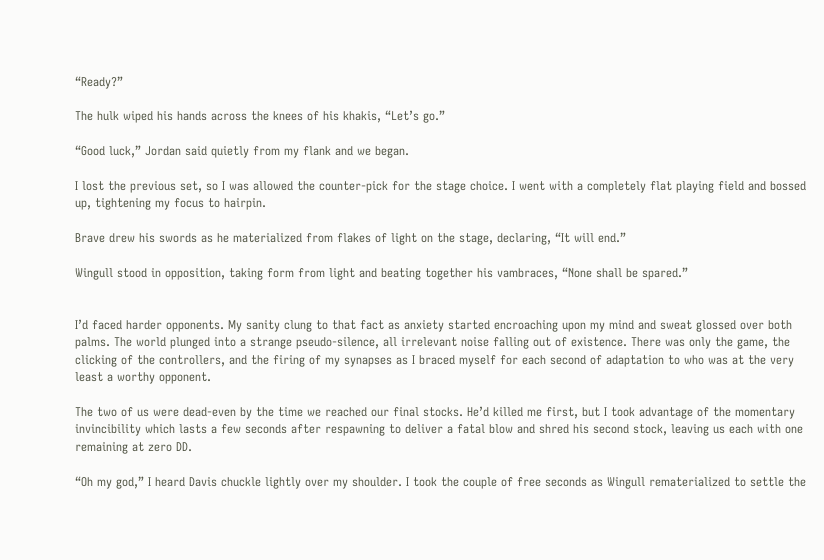“Ready?”

The hulk wiped his hands across the knees of his khakis, “Let’s go.”

“Good luck,” Jordan said quietly from my flank and we began.

I lost the previous set, so I was allowed the counter-pick for the stage choice. I went with a completely flat playing field and bossed up, tightening my focus to hairpin.

Brave drew his swords as he materialized from flakes of light on the stage, declaring, “It will end.”

Wingull stood in opposition, taking form from light and beating together his vambraces, “None shall be spared.”


I’d faced harder opponents. My sanity clung to that fact as anxiety started encroaching upon my mind and sweat glossed over both palms. The world plunged into a strange pseudo-silence, all irrelevant noise falling out of existence. There was only the game, the clicking of the controllers, and the firing of my synapses as I braced myself for each second of adaptation to who was at the very least a worthy opponent.

The two of us were dead-even by the time we reached our final stocks. He’d killed me first, but I took advantage of the momentary invincibility which lasts a few seconds after respawning to deliver a fatal blow and shred his second stock, leaving us each with one remaining at zero DD.

“Oh my god,” I heard Davis chuckle lightly over my shoulder. I took the couple of free seconds as Wingull rematerialized to settle the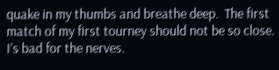quake in my thumbs and breathe deep.  The first match of my first tourney should not be so close.  I’s bad for the nerves.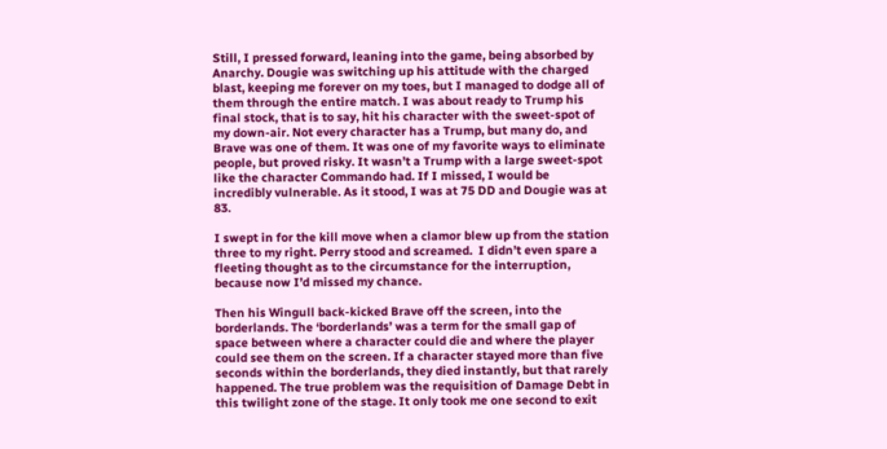Still, I pressed forward, leaning into the game, being absorbed by Anarchy. Dougie was switching up his attitude with the charged blast, keeping me forever on my toes, but I managed to dodge all of them through the entire match. I was about ready to Trump his final stock, that is to say, hit his character with the sweet-spot of my down-air. Not every character has a Trump, but many do, and Brave was one of them. It was one of my favorite ways to eliminate people, but proved risky. It wasn’t a Trump with a large sweet-spot like the character Commando had. If I missed, I would be incredibly vulnerable. As it stood, I was at 75 DD and Dougie was at 83.

I swept in for the kill move when a clamor blew up from the station three to my right. Perry stood and screamed.  I didn’t even spare a fleeting thought as to the circumstance for the interruption, because now I’d missed my chance.

Then his Wingull back-kicked Brave off the screen, into the borderlands. The ‘borderlands’ was a term for the small gap of space between where a character could die and where the player could see them on the screen. If a character stayed more than five seconds within the borderlands, they died instantly, but that rarely happened. The true problem was the requisition of Damage Debt in this twilight zone of the stage. It only took me one second to exit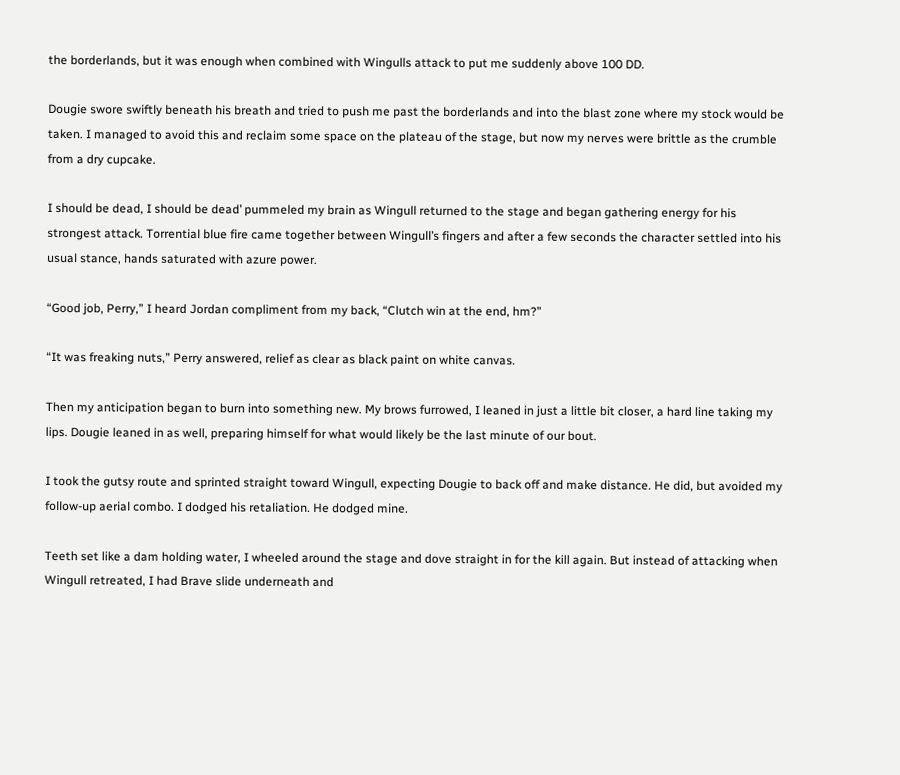the borderlands, but it was enough when combined with Wingulls attack to put me suddenly above 100 DD.

Dougie swore swiftly beneath his breath and tried to push me past the borderlands and into the blast zone where my stock would be taken. I managed to avoid this and reclaim some space on the plateau of the stage, but now my nerves were brittle as the crumble from a dry cupcake.

I should be dead, I should be dead’ pummeled my brain as Wingull returned to the stage and began gathering energy for his strongest attack. Torrential blue fire came together between Wingull’s fingers and after a few seconds the character settled into his usual stance, hands saturated with azure power.

“Good job, Perry,” I heard Jordan compliment from my back, “Clutch win at the end, hm?”

“It was freaking nuts,” Perry answered, relief as clear as black paint on white canvas.

Then my anticipation began to burn into something new. My brows furrowed, I leaned in just a little bit closer, a hard line taking my lips. Dougie leaned in as well, preparing himself for what would likely be the last minute of our bout.

I took the gutsy route and sprinted straight toward Wingull, expecting Dougie to back off and make distance. He did, but avoided my follow-up aerial combo. I dodged his retaliation. He dodged mine.

Teeth set like a dam holding water, I wheeled around the stage and dove straight in for the kill again. But instead of attacking when Wingull retreated, I had Brave slide underneath and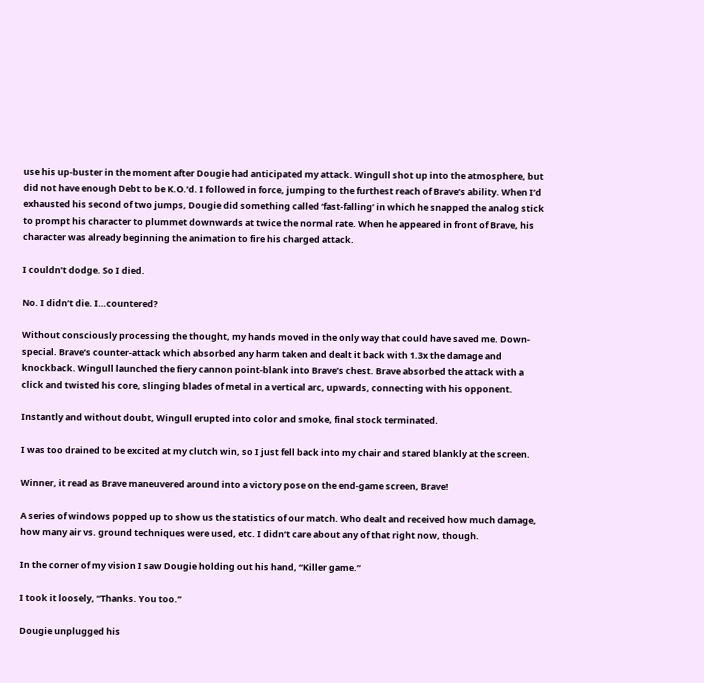use his up-buster in the moment after Dougie had anticipated my attack. Wingull shot up into the atmosphere, but did not have enough Debt to be K.O.’d. I followed in force, jumping to the furthest reach of Brave’s ability. When I’d exhausted his second of two jumps, Dougie did something called ‘fast-falling’ in which he snapped the analog stick to prompt his character to plummet downwards at twice the normal rate. When he appeared in front of Brave, his character was already beginning the animation to fire his charged attack.

I couldn’t dodge. So I died.

No. I didn’t die. I…countered?

Without consciously processing the thought, my hands moved in the only way that could have saved me. Down-special. Brave’s counter-attack which absorbed any harm taken and dealt it back with 1.3x the damage and knockback. Wingull launched the fiery cannon point-blank into Brave’s chest. Brave absorbed the attack with a click and twisted his core, slinging blades of metal in a vertical arc, upwards, connecting with his opponent.

Instantly and without doubt, Wingull erupted into color and smoke, final stock terminated.

I was too drained to be excited at my clutch win, so I just fell back into my chair and stared blankly at the screen.

Winner, it read as Brave maneuvered around into a victory pose on the end-game screen, Brave!

A series of windows popped up to show us the statistics of our match. Who dealt and received how much damage, how many air vs. ground techniques were used, etc. I didn’t care about any of that right now, though.

In the corner of my vision I saw Dougie holding out his hand, “Killer game.”

I took it loosely, “Thanks. You too.”

Dougie unplugged his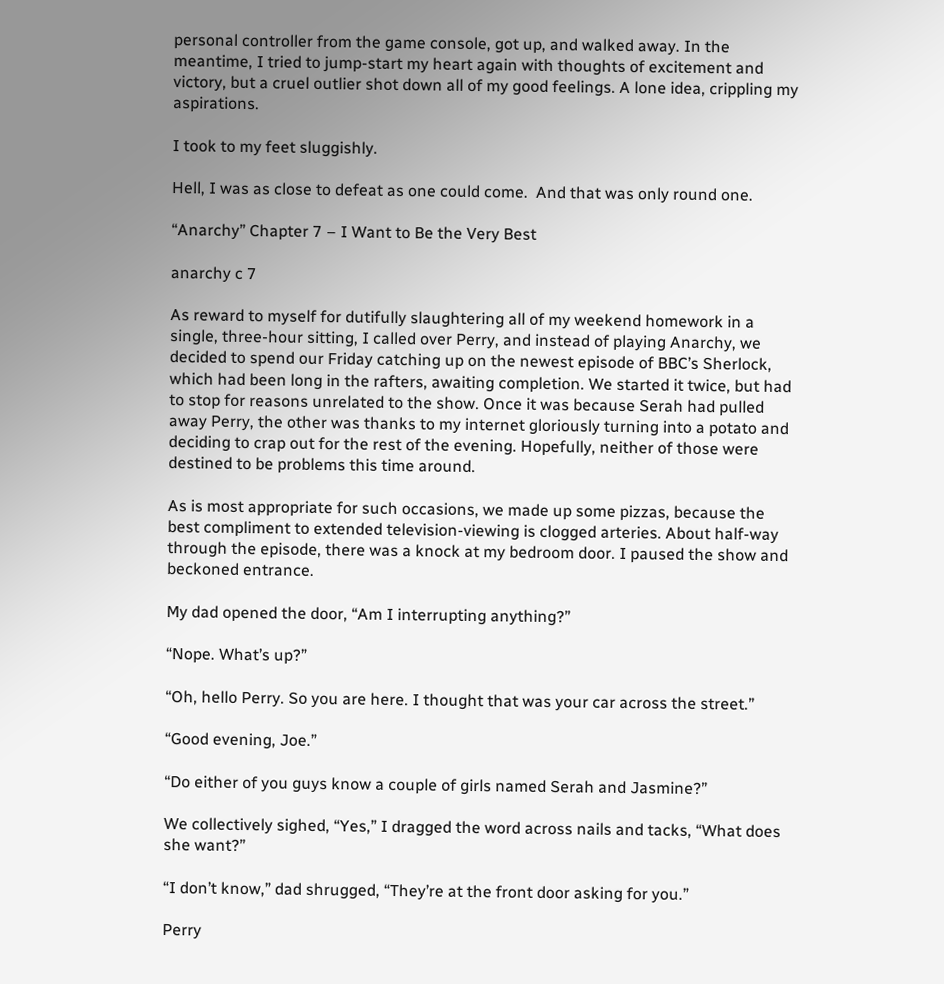personal controller from the game console, got up, and walked away. In the meantime, I tried to jump-start my heart again with thoughts of excitement and victory, but a cruel outlier shot down all of my good feelings. A lone idea, crippling my aspirations.

I took to my feet sluggishly.

Hell, I was as close to defeat as one could come.  And that was only round one.

“Anarchy” Chapter 7 – I Want to Be the Very Best

anarchy c 7

As reward to myself for dutifully slaughtering all of my weekend homework in a single, three-hour sitting, I called over Perry, and instead of playing Anarchy, we decided to spend our Friday catching up on the newest episode of BBC’s Sherlock, which had been long in the rafters, awaiting completion. We started it twice, but had to stop for reasons unrelated to the show. Once it was because Serah had pulled away Perry, the other was thanks to my internet gloriously turning into a potato and deciding to crap out for the rest of the evening. Hopefully, neither of those were destined to be problems this time around.

As is most appropriate for such occasions, we made up some pizzas, because the best compliment to extended television-viewing is clogged arteries. About half-way through the episode, there was a knock at my bedroom door. I paused the show and beckoned entrance.

My dad opened the door, “Am I interrupting anything?”

“Nope. What’s up?”

“Oh, hello Perry. So you are here. I thought that was your car across the street.”

“Good evening, Joe.”

“Do either of you guys know a couple of girls named Serah and Jasmine?”

We collectively sighed, “Yes,” I dragged the word across nails and tacks, “What does she want?”

“I don’t know,” dad shrugged, “They’re at the front door asking for you.”

Perry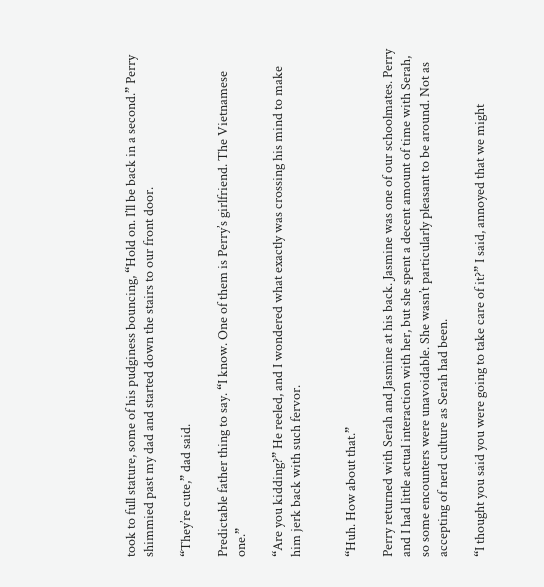took to full stature, some of his pudginess bouncing, “Hold on. I’ll be back in a second.” Perry shimmied past my dad and started down the stairs to our front door.

“They’re cute,” dad said.

Predictable father thing to say. “I know. One of them is Perry’s girlfriend. The Vietnamese one.”

“Are you kidding?” He reeled, and I wondered what exactly was crossing his mind to make him jerk back with such fervor.


“Huh. How about that.”

Perry returned with Serah and Jasmine at his back. Jasmine was one of our schoolmates. Perry and I had little actual interaction with her, but she spent a decent amount of time with Serah, so some encounters were unavoidable. She wasn’t particularly pleasant to be around. Not as accepting of nerd culture as Serah had been.

“I thought you said you were going to take care of it?” I said, annoyed that we might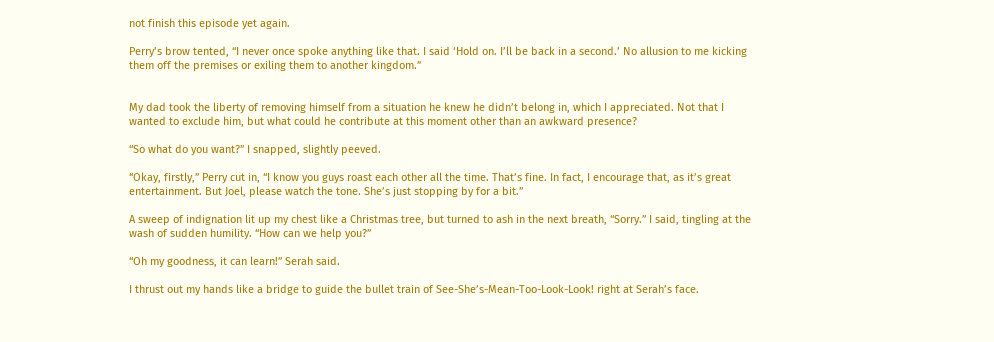not finish this episode yet again.

Perry’s brow tented, “I never once spoke anything like that. I said ‘Hold on. I’ll be back in a second.’ No allusion to me kicking them off the premises or exiling them to another kingdom.”


My dad took the liberty of removing himself from a situation he knew he didn’t belong in, which I appreciated. Not that I wanted to exclude him, but what could he contribute at this moment other than an awkward presence?

“So what do you want?” I snapped, slightly peeved.

“Okay, firstly,” Perry cut in, “I know you guys roast each other all the time. That’s fine. In fact, I encourage that, as it’s great entertainment. But Joel, please watch the tone. She’s just stopping by for a bit.”

A sweep of indignation lit up my chest like a Christmas tree, but turned to ash in the next breath, “Sorry.” I said, tingling at the wash of sudden humility. “How can we help you?”

“Oh my goodness, it can learn!” Serah said.

I thrust out my hands like a bridge to guide the bullet train of See-She’s-Mean-Too-Look-Look! right at Serah’s face.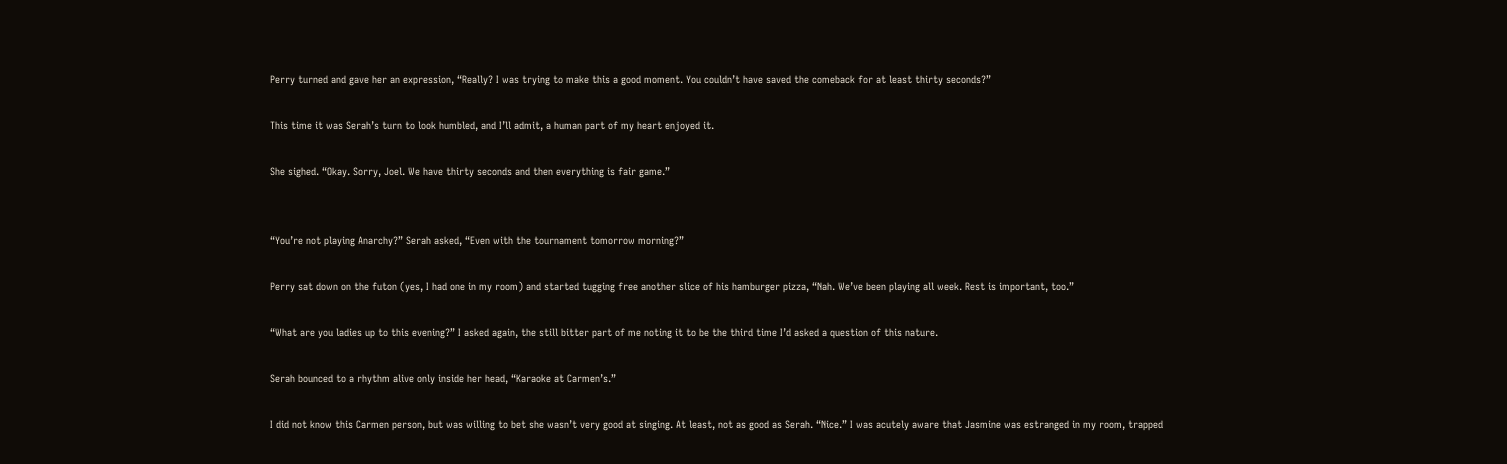Perry turned and gave her an expression, “Really? I was trying to make this a good moment. You couldn’t have saved the comeback for at least thirty seconds?”

This time it was Serah’s turn to look humbled, and I’ll admit, a human part of my heart enjoyed it.

She sighed. “Okay. Sorry, Joel. We have thirty seconds and then everything is fair game.”


“You’re not playing Anarchy?” Serah asked, “Even with the tournament tomorrow morning?”

Perry sat down on the futon (yes, I had one in my room) and started tugging free another slice of his hamburger pizza, “Nah. We’ve been playing all week. Rest is important, too.”

“What are you ladies up to this evening?” I asked again, the still bitter part of me noting it to be the third time I’d asked a question of this nature.

Serah bounced to a rhythm alive only inside her head, “Karaoke at Carmen’s.”

I did not know this Carmen person, but was willing to bet she wasn’t very good at singing. At least, not as good as Serah. “Nice.” I was acutely aware that Jasmine was estranged in my room, trapped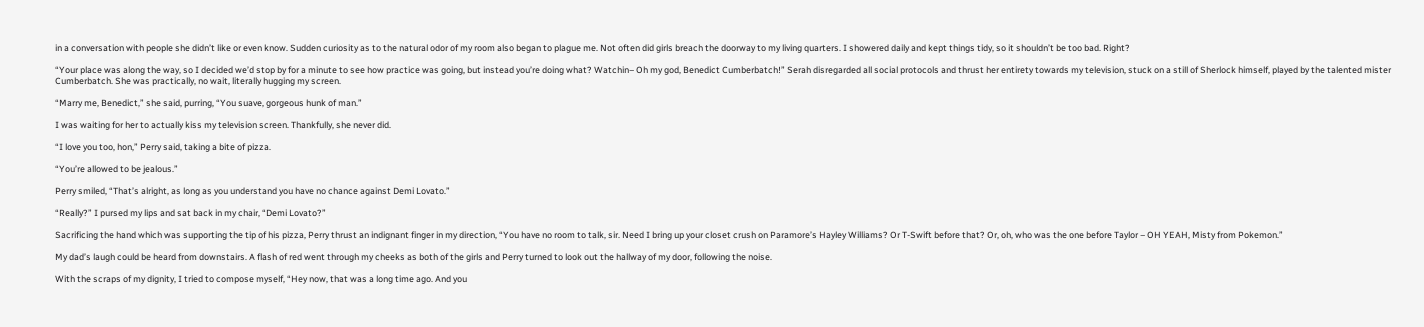in a conversation with people she didn’t like or even know. Sudden curiosity as to the natural odor of my room also began to plague me. Not often did girls breach the doorway to my living quarters. I showered daily and kept things tidy, so it shouldn’t be too bad. Right?

“Your place was along the way, so I decided we’d stop by for a minute to see how practice was going, but instead you’re doing what? Watchin– Oh my god, Benedict Cumberbatch!” Serah disregarded all social protocols and thrust her entirety towards my television, stuck on a still of Sherlock himself, played by the talented mister Cumberbatch. She was practically, no wait, literally hugging my screen.

“Marry me, Benedict,” she said, purring, “You suave, gorgeous hunk of man.”

I was waiting for her to actually kiss my television screen. Thankfully, she never did.

“I love you too, hon,” Perry said, taking a bite of pizza.

“You’re allowed to be jealous.”

Perry smiled, “That’s alright, as long as you understand you have no chance against Demi Lovato.”

“Really?” I pursed my lips and sat back in my chair, “Demi Lovato?”

Sacrificing the hand which was supporting the tip of his pizza, Perry thrust an indignant finger in my direction, “You have no room to talk, sir. Need I bring up your closet crush on Paramore’s Hayley Williams? Or T-Swift before that? Or, oh, who was the one before Taylor – OH YEAH, Misty from Pokemon.”

My dad’s laugh could be heard from downstairs. A flash of red went through my cheeks as both of the girls and Perry turned to look out the hallway of my door, following the noise.

With the scraps of my dignity, I tried to compose myself, “Hey now, that was a long time ago. And you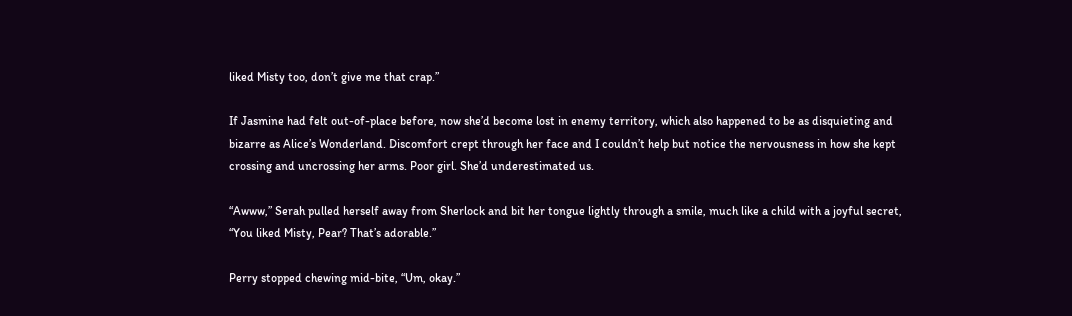liked Misty too, don’t give me that crap.”

If Jasmine had felt out-of-place before, now she’d become lost in enemy territory, which also happened to be as disquieting and bizarre as Alice’s Wonderland. Discomfort crept through her face and I couldn’t help but notice the nervousness in how she kept crossing and uncrossing her arms. Poor girl. She’d underestimated us.

“Awww,” Serah pulled herself away from Sherlock and bit her tongue lightly through a smile, much like a child with a joyful secret, “You liked Misty, Pear? That’s adorable.”

Perry stopped chewing mid-bite, “Um, okay.”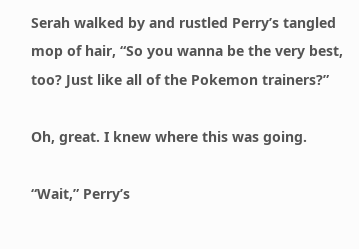Serah walked by and rustled Perry’s tangled mop of hair, “So you wanna be the very best, too? Just like all of the Pokemon trainers?”

Oh, great. I knew where this was going.

“Wait,” Perry’s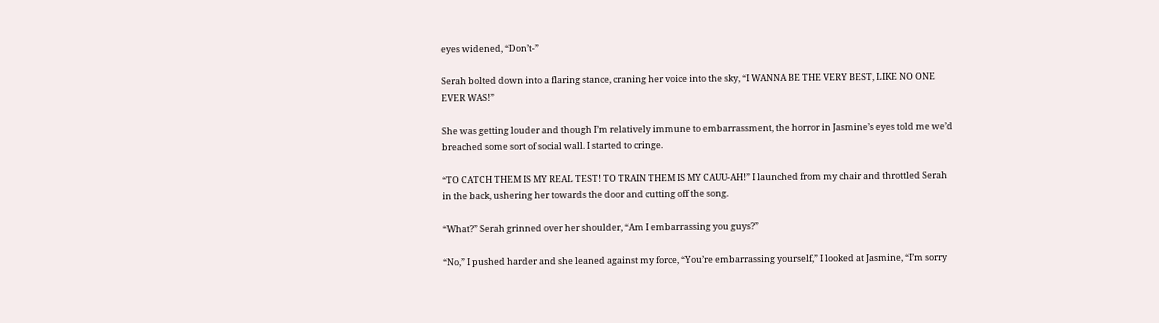eyes widened, “Don’t-”

Serah bolted down into a flaring stance, craning her voice into the sky, “I WANNA BE THE VERY BEST, LIKE NO ONE EVER WAS!”

She was getting louder and though I’m relatively immune to embarrassment, the horror in Jasmine’s eyes told me we’d breached some sort of social wall. I started to cringe.

“TO CATCH THEM IS MY REAL TEST! TO TRAIN THEM IS MY CAUU-AH!” I launched from my chair and throttled Serah in the back, ushering her towards the door and cutting off the song.

“What?” Serah grinned over her shoulder, “Am I embarrassing you guys?”

“No,” I pushed harder and she leaned against my force, “You’re embarrassing yourself,” I looked at Jasmine, “I’m sorry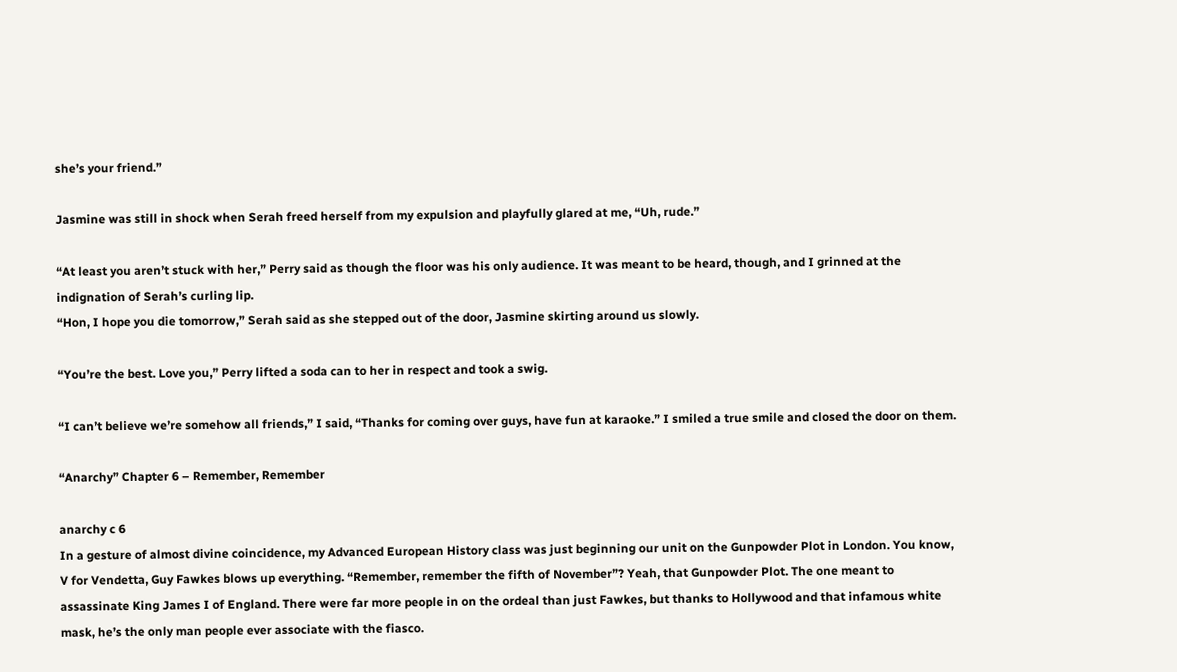she’s your friend.”

Jasmine was still in shock when Serah freed herself from my expulsion and playfully glared at me, “Uh, rude.”

“At least you aren’t stuck with her,” Perry said as though the floor was his only audience. It was meant to be heard, though, and I grinned at the indignation of Serah’s curling lip.
“Hon, I hope you die tomorrow,” Serah said as she stepped out of the door, Jasmine skirting around us slowly.

“You’re the best. Love you,” Perry lifted a soda can to her in respect and took a swig.

“I can’t believe we’re somehow all friends,” I said, “Thanks for coming over guys, have fun at karaoke.” I smiled a true smile and closed the door on them.

“Anarchy” Chapter 6 – Remember, Remember

anarchy c 6
In a gesture of almost divine coincidence, my Advanced European History class was just beginning our unit on the Gunpowder Plot in London. You know, V for Vendetta, Guy Fawkes blows up everything. “Remember, remember the fifth of November”? Yeah, that Gunpowder Plot. The one meant to assassinate King James I of England. There were far more people in on the ordeal than just Fawkes, but thanks to Hollywood and that infamous white mask, he’s the only man people ever associate with the fiasco.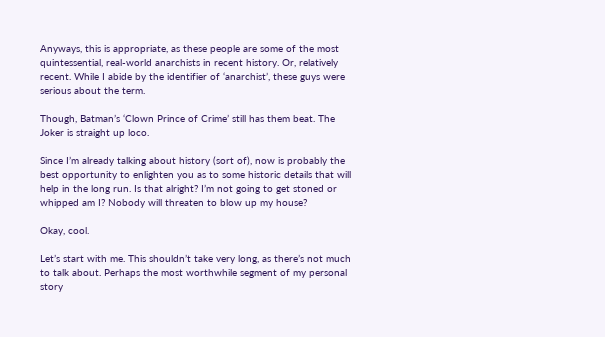Anyways, this is appropriate, as these people are some of the most quintessential, real-world anarchists in recent history. Or, relatively recent. While I abide by the identifier of ‘anarchist’, these guys were serious about the term.

Though, Batman’s ‘Clown Prince of Crime’ still has them beat. The Joker is straight up loco.

Since I’m already talking about history (sort of), now is probably the best opportunity to enlighten you as to some historic details that will help in the long run. Is that alright? I’m not going to get stoned or whipped am I? Nobody will threaten to blow up my house?

Okay, cool.

Let’s start with me. This shouldn’t take very long, as there’s not much to talk about. Perhaps the most worthwhile segment of my personal story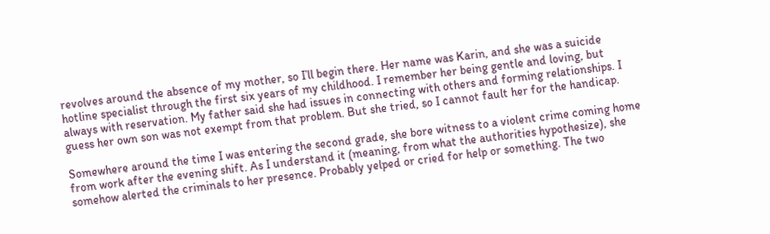revolves around the absence of my mother, so I’ll begin there. Her name was Karin, and she was a suicide hotline specialist through the first six years of my childhood. I remember her being gentle and loving, but always with reservation. My father said she had issues in connecting with others and forming relationships. I guess her own son was not exempt from that problem. But she tried, so I cannot fault her for the handicap.

Somewhere around the time I was entering the second grade, she bore witness to a violent crime coming home from work after the evening shift. As I understand it (meaning, from what the authorities hypothesize), she somehow alerted the criminals to her presence. Probably yelped or cried for help or something. The two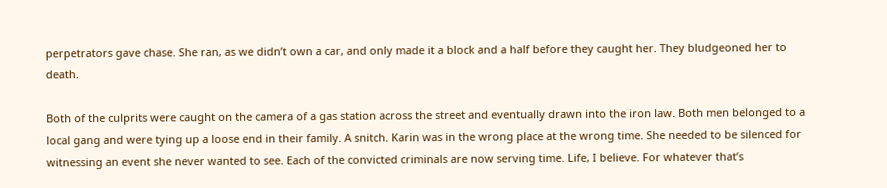perpetrators gave chase. She ran, as we didn’t own a car, and only made it a block and a half before they caught her. They bludgeoned her to death.

Both of the culprits were caught on the camera of a gas station across the street and eventually drawn into the iron law. Both men belonged to a local gang and were tying up a loose end in their family. A snitch. Karin was in the wrong place at the wrong time. She needed to be silenced for witnessing an event she never wanted to see. Each of the convicted criminals are now serving time. Life, I believe. For whatever that’s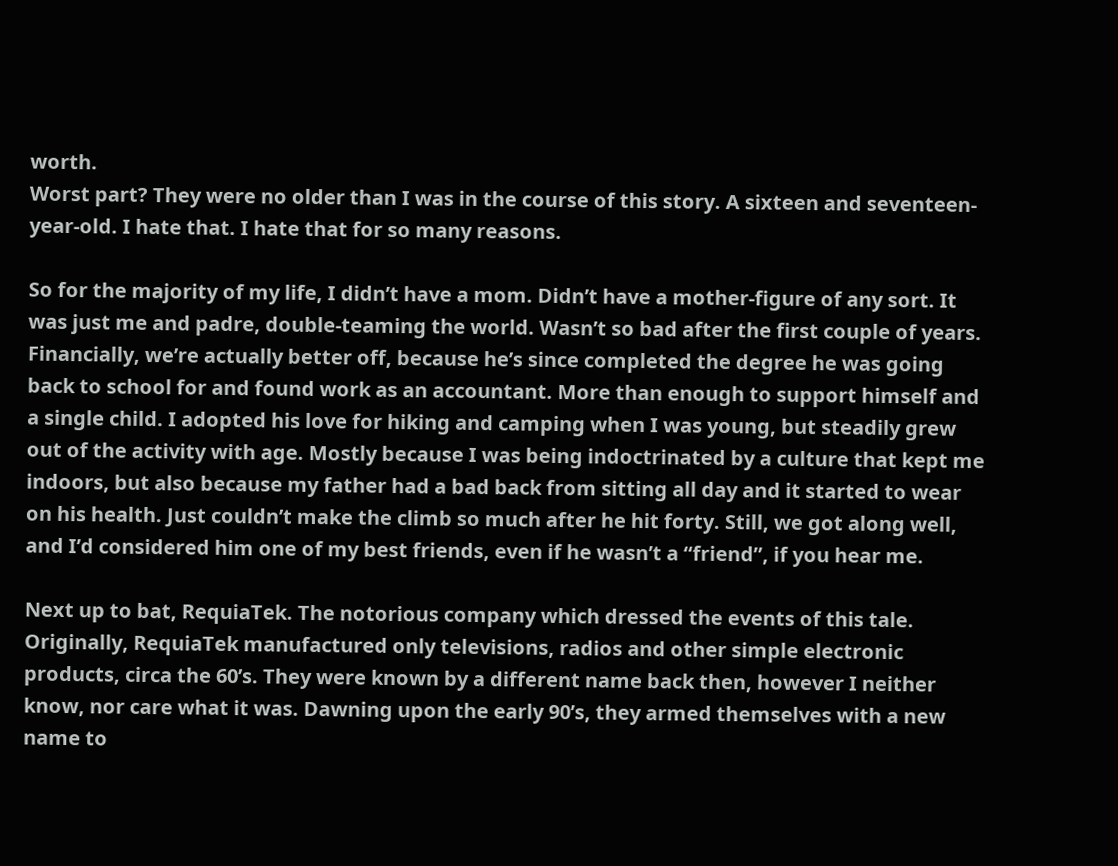worth.
Worst part? They were no older than I was in the course of this story. A sixteen and seventeen-year-old. I hate that. I hate that for so many reasons.

So for the majority of my life, I didn’t have a mom. Didn’t have a mother-figure of any sort. It was just me and padre, double-teaming the world. Wasn’t so bad after the first couple of years. Financially, we’re actually better off, because he’s since completed the degree he was going back to school for and found work as an accountant. More than enough to support himself and a single child. I adopted his love for hiking and camping when I was young, but steadily grew out of the activity with age. Mostly because I was being indoctrinated by a culture that kept me indoors, but also because my father had a bad back from sitting all day and it started to wear on his health. Just couldn’t make the climb so much after he hit forty. Still, we got along well, and I’d considered him one of my best friends, even if he wasn’t a “friend”, if you hear me.

Next up to bat, RequiaTek. The notorious company which dressed the events of this tale. Originally, RequiaTek manufactured only televisions, radios and other simple electronic products, circa the 60’s. They were known by a different name back then, however I neither know, nor care what it was. Dawning upon the early 90’s, they armed themselves with a new name to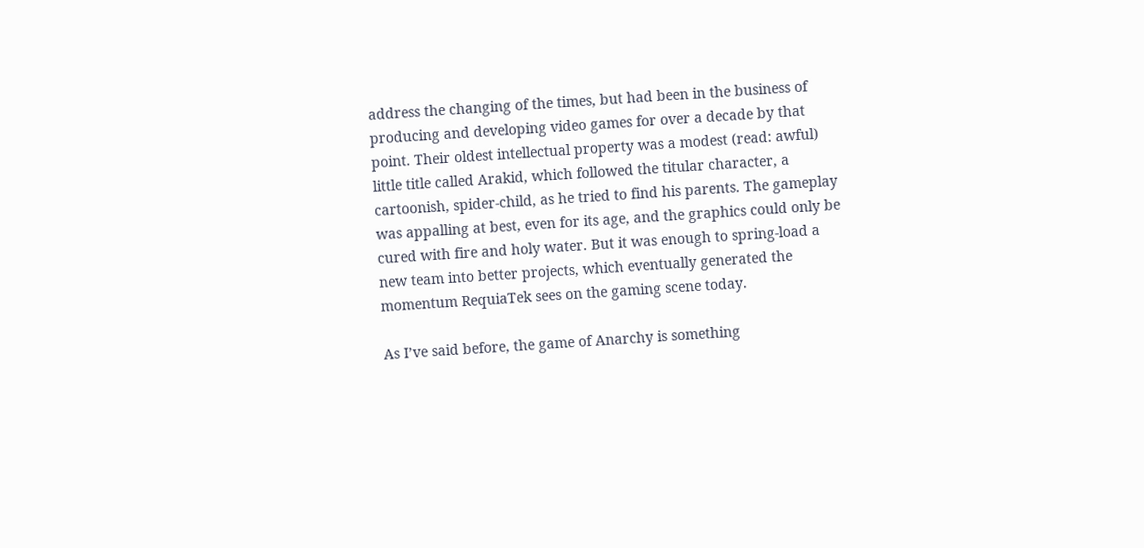address the changing of the times, but had been in the business of producing and developing video games for over a decade by that point. Their oldest intellectual property was a modest (read: awful) little title called Arakid, which followed the titular character, a cartoonish, spider-child, as he tried to find his parents. The gameplay was appalling at best, even for its age, and the graphics could only be cured with fire and holy water. But it was enough to spring-load a new team into better projects, which eventually generated the momentum RequiaTek sees on the gaming scene today.

As I’ve said before, the game of Anarchy is something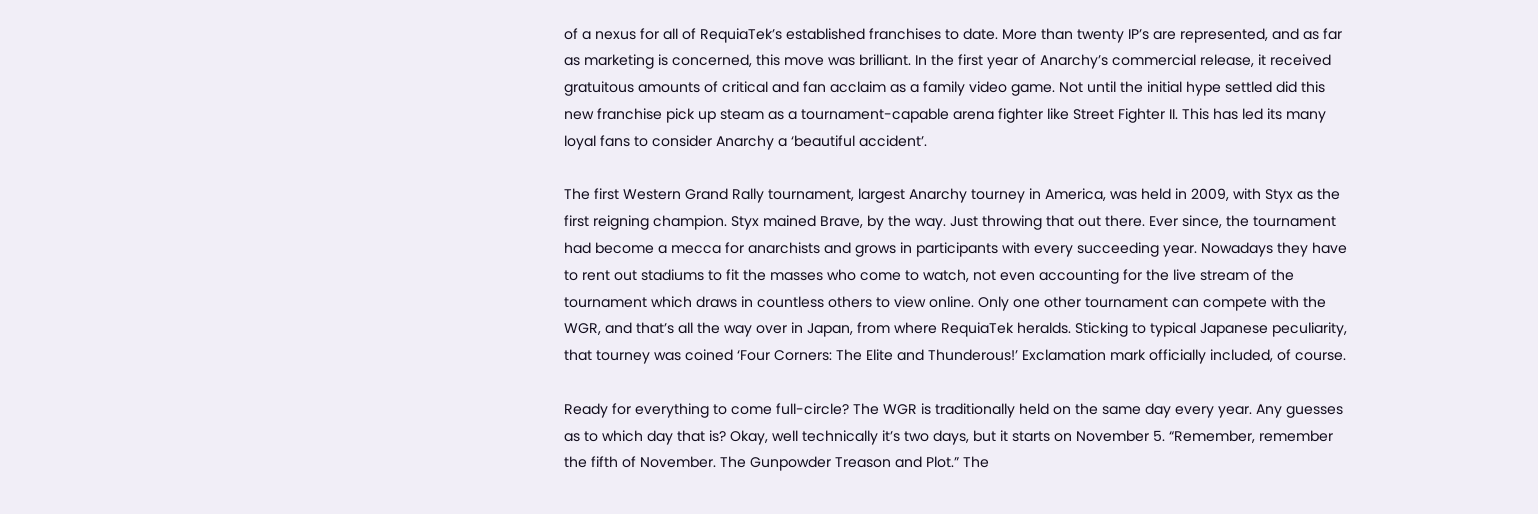of a nexus for all of RequiaTek’s established franchises to date. More than twenty IP’s are represented, and as far as marketing is concerned, this move was brilliant. In the first year of Anarchy’s commercial release, it received gratuitous amounts of critical and fan acclaim as a family video game. Not until the initial hype settled did this new franchise pick up steam as a tournament-capable arena fighter like Street Fighter II. This has led its many loyal fans to consider Anarchy a ‘beautiful accident’.

The first Western Grand Rally tournament, largest Anarchy tourney in America, was held in 2009, with Styx as the first reigning champion. Styx mained Brave, by the way. Just throwing that out there. Ever since, the tournament had become a mecca for anarchists and grows in participants with every succeeding year. Nowadays they have to rent out stadiums to fit the masses who come to watch, not even accounting for the live stream of the tournament which draws in countless others to view online. Only one other tournament can compete with the WGR, and that’s all the way over in Japan, from where RequiaTek heralds. Sticking to typical Japanese peculiarity, that tourney was coined ‘Four Corners: The Elite and Thunderous!’ Exclamation mark officially included, of course.

Ready for everything to come full-circle? The WGR is traditionally held on the same day every year. Any guesses as to which day that is? Okay, well technically it’s two days, but it starts on November 5. “Remember, remember the fifth of November. The Gunpowder Treason and Plot.” The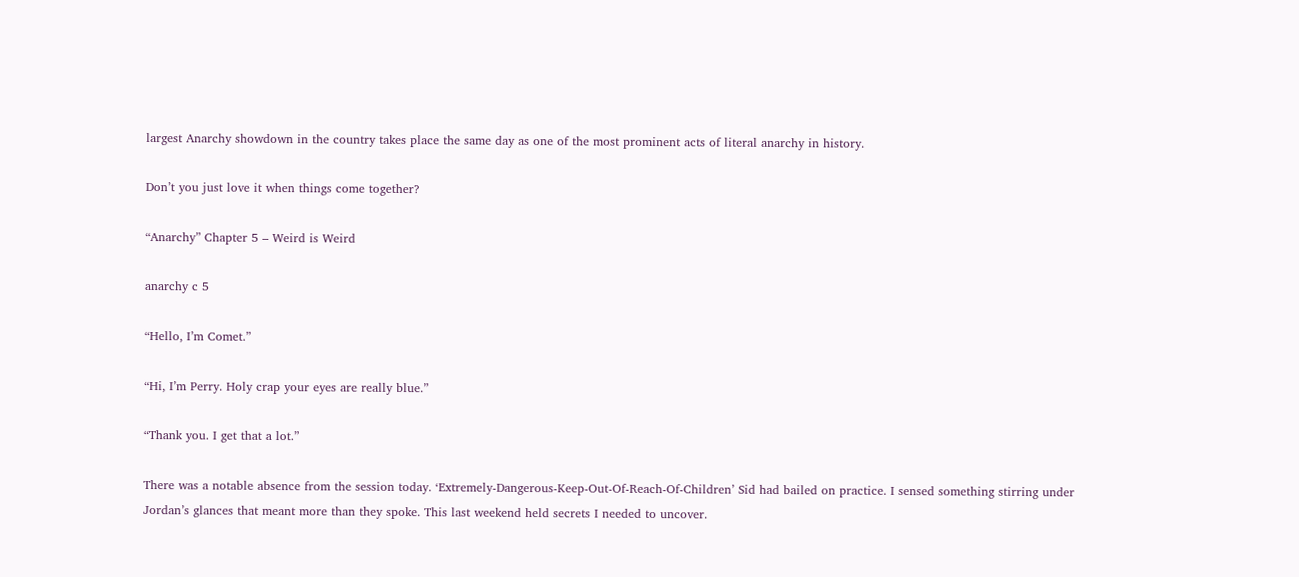largest Anarchy showdown in the country takes place the same day as one of the most prominent acts of literal anarchy in history.

Don’t you just love it when things come together?

“Anarchy” Chapter 5 – Weird is Weird

anarchy c 5

“Hello, I’m Comet.”

“Hi, I’m Perry. Holy crap your eyes are really blue.”

“Thank you. I get that a lot.”

There was a notable absence from the session today. ‘Extremely-Dangerous-Keep-Out-Of-Reach-Of-Children’ Sid had bailed on practice. I sensed something stirring under Jordan’s glances that meant more than they spoke. This last weekend held secrets I needed to uncover.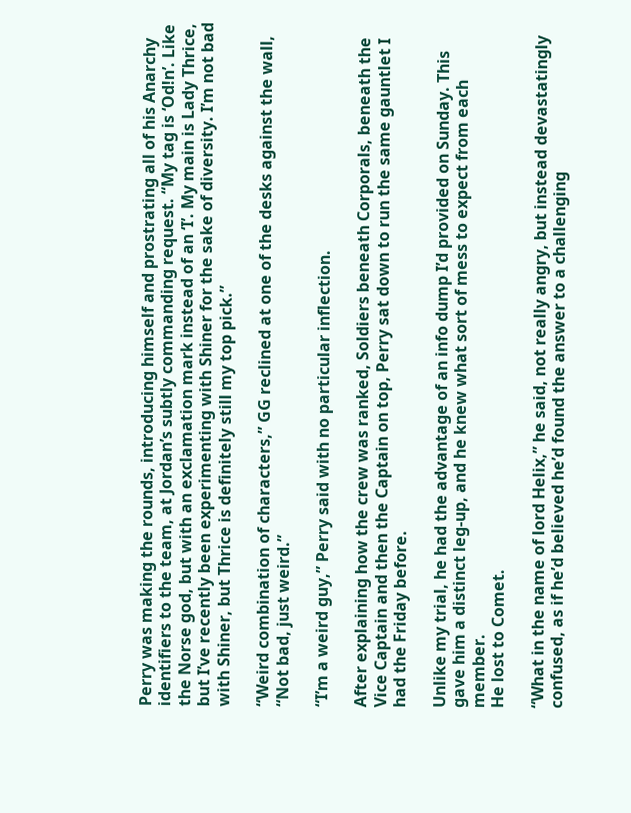Perry was making the rounds, introducing himself and prostrating all of his Anarchy identifiers to the team, at Jordan’s subtly commanding request. “My tag is ‘Od!n’. Like the Norse god, but with an exclamation mark instead of an ‘I’. My main is Lady Thrice, but I’ve recently been experimenting with Shiner for the sake of diversity. I’m not bad with Shiner, but Thrice is definitely still my top pick.”

“Weird combination of characters,” GG reclined at one of the desks against the wall, “Not bad, just weird.”

“I’m a weird guy,” Perry said with no particular inflection.

After explaining how the crew was ranked, Soldiers beneath Corporals, beneath the Vice Captain and then the Captain on top, Perry sat down to run the same gauntlet I had the Friday before.

Unlike my trial, he had the advantage of an info dump I’d provided on Sunday. This gave him a distinct leg-up, and he knew what sort of mess to expect from each member.
He lost to Comet.

“What in the name of lord Helix,” he said, not really angry, but instead devastatingly confused, as if he’d believed he’d found the answer to a challenging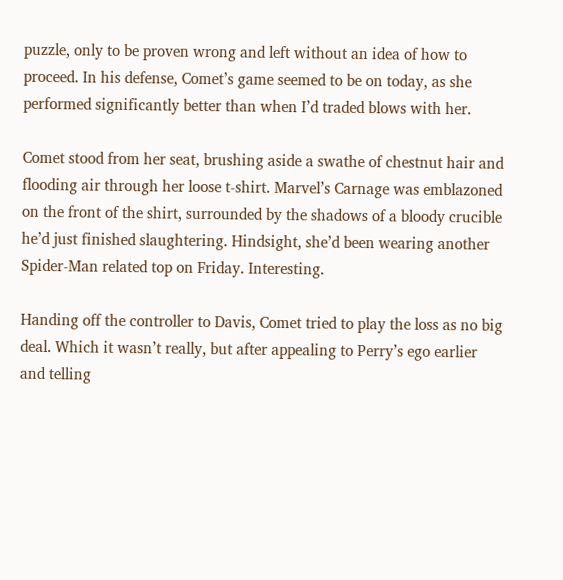puzzle, only to be proven wrong and left without an idea of how to proceed. In his defense, Comet’s game seemed to be on today, as she performed significantly better than when I’d traded blows with her.

Comet stood from her seat, brushing aside a swathe of chestnut hair and flooding air through her loose t-shirt. Marvel’s Carnage was emblazoned on the front of the shirt, surrounded by the shadows of a bloody crucible he’d just finished slaughtering. Hindsight, she’d been wearing another Spider-Man related top on Friday. Interesting.

Handing off the controller to Davis, Comet tried to play the loss as no big deal. Which it wasn’t really, but after appealing to Perry’s ego earlier and telling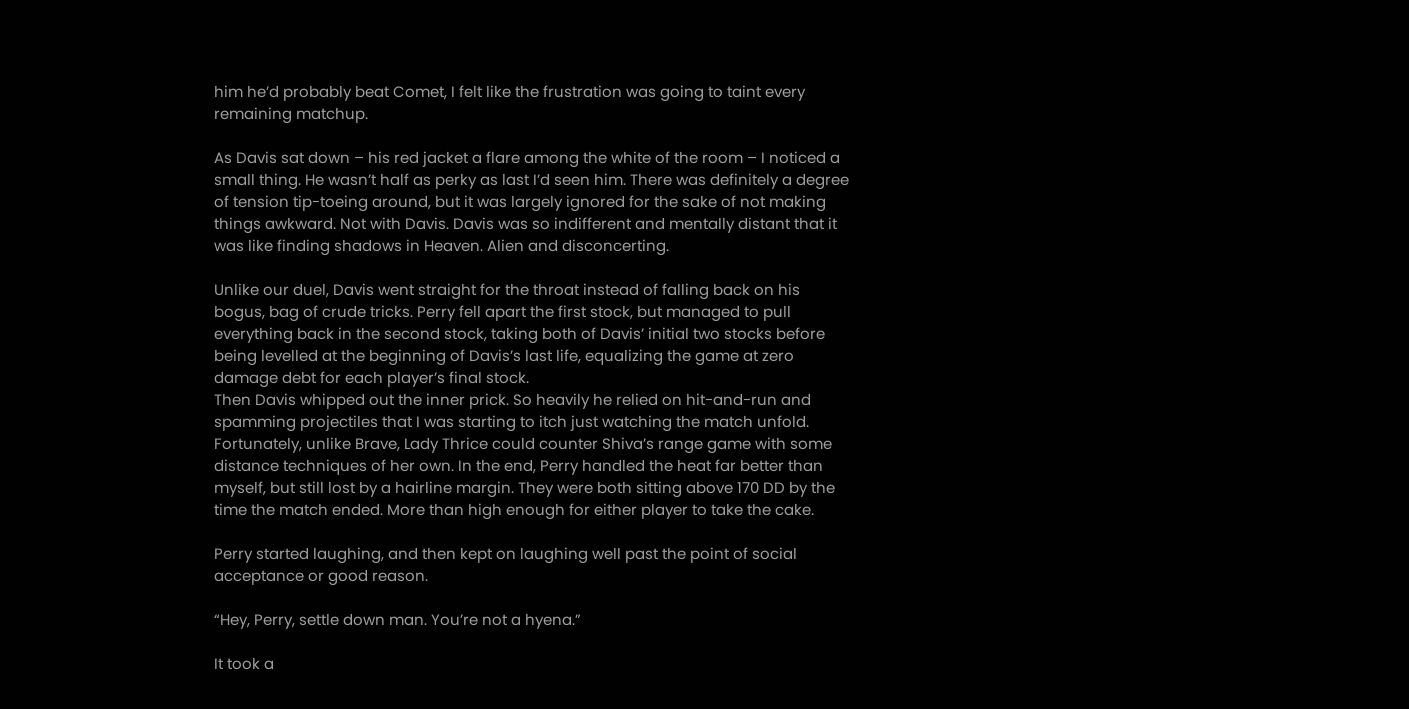him he’d probably beat Comet, I felt like the frustration was going to taint every remaining matchup.

As Davis sat down – his red jacket a flare among the white of the room – I noticed a small thing. He wasn’t half as perky as last I’d seen him. There was definitely a degree of tension tip-toeing around, but it was largely ignored for the sake of not making things awkward. Not with Davis. Davis was so indifferent and mentally distant that it was like finding shadows in Heaven. Alien and disconcerting.

Unlike our duel, Davis went straight for the throat instead of falling back on his bogus, bag of crude tricks. Perry fell apart the first stock, but managed to pull everything back in the second stock, taking both of Davis’ initial two stocks before being levelled at the beginning of Davis’s last life, equalizing the game at zero damage debt for each player’s final stock.
Then Davis whipped out the inner prick. So heavily he relied on hit-and-run and spamming projectiles that I was starting to itch just watching the match unfold. Fortunately, unlike Brave, Lady Thrice could counter Shiva’s range game with some distance techniques of her own. In the end, Perry handled the heat far better than myself, but still lost by a hairline margin. They were both sitting above 170 DD by the time the match ended. More than high enough for either player to take the cake.

Perry started laughing, and then kept on laughing well past the point of social acceptance or good reason.

“Hey, Perry, settle down man. You’re not a hyena.”

It took a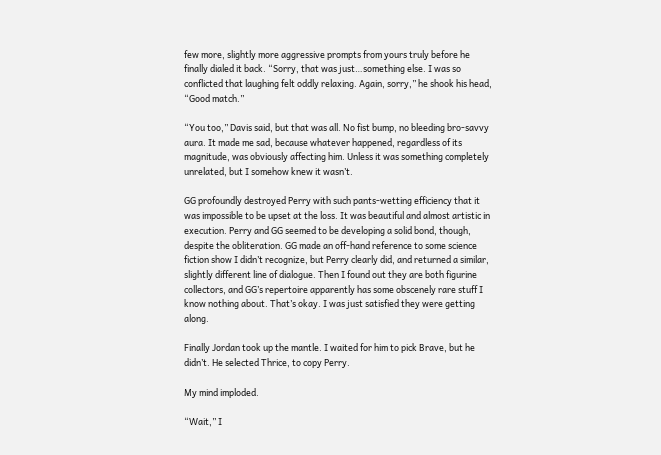few more, slightly more aggressive prompts from yours truly before he finally dialed it back. “Sorry, that was just…something else. I was so conflicted that laughing felt oddly relaxing. Again, sorry,” he shook his head, “Good match.”

“You too,” Davis said, but that was all. No fist bump, no bleeding bro-savvy aura. It made me sad, because whatever happened, regardless of its magnitude, was obviously affecting him. Unless it was something completely unrelated, but I somehow knew it wasn’t.

GG profoundly destroyed Perry with such pants-wetting efficiency that it was impossible to be upset at the loss. It was beautiful and almost artistic in execution. Perry and GG seemed to be developing a solid bond, though, despite the obliteration. GG made an off-hand reference to some science fiction show I didn’t recognize, but Perry clearly did, and returned a similar, slightly different line of dialogue. Then I found out they are both figurine collectors, and GG’s repertoire apparently has some obscenely rare stuff I know nothing about. That’s okay. I was just satisfied they were getting along.

Finally Jordan took up the mantle. I waited for him to pick Brave, but he didn’t. He selected Thrice, to copy Perry.

My mind imploded.

“Wait,” I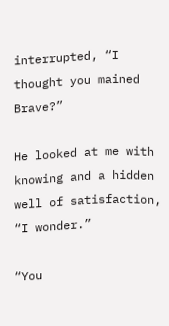interrupted, “I thought you mained Brave?”

He looked at me with knowing and a hidden well of satisfaction, “I wonder.”

“You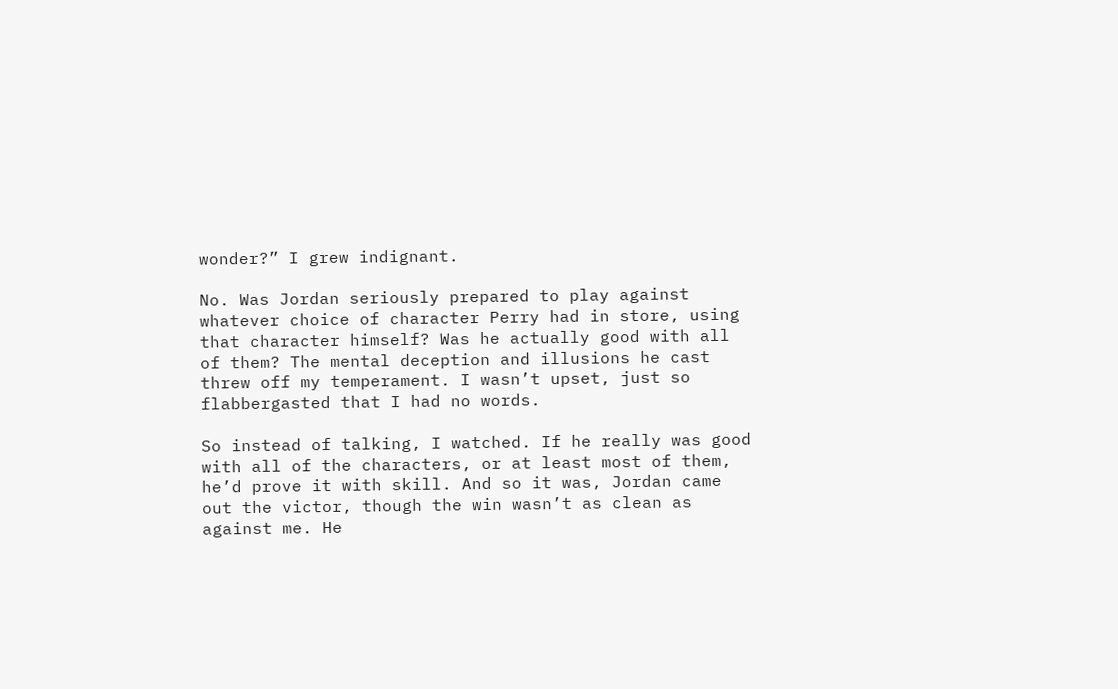wonder?” I grew indignant.

No. Was Jordan seriously prepared to play against whatever choice of character Perry had in store, using that character himself? Was he actually good with all of them? The mental deception and illusions he cast threw off my temperament. I wasn’t upset, just so flabbergasted that I had no words.

So instead of talking, I watched. If he really was good with all of the characters, or at least most of them, he’d prove it with skill. And so it was, Jordan came out the victor, though the win wasn’t as clean as against me. He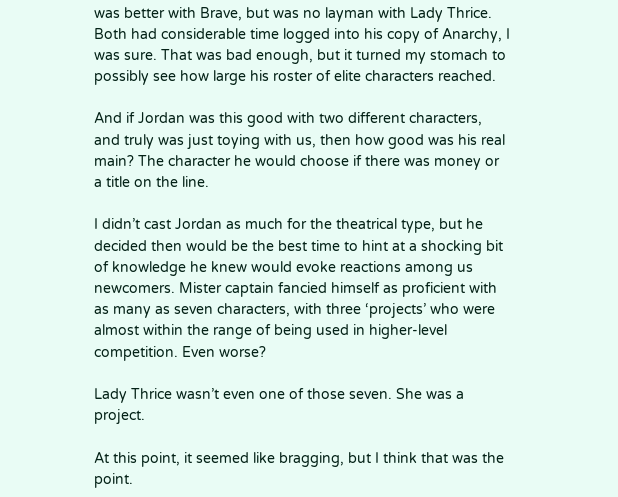was better with Brave, but was no layman with Lady Thrice. Both had considerable time logged into his copy of Anarchy, I was sure. That was bad enough, but it turned my stomach to possibly see how large his roster of elite characters reached.

And if Jordan was this good with two different characters, and truly was just toying with us, then how good was his real main? The character he would choose if there was money or a title on the line.

I didn’t cast Jordan as much for the theatrical type, but he decided then would be the best time to hint at a shocking bit of knowledge he knew would evoke reactions among us newcomers. Mister captain fancied himself as proficient with as many as seven characters, with three ‘projects’ who were almost within the range of being used in higher-level competition. Even worse?

Lady Thrice wasn’t even one of those seven. She was a project.

At this point, it seemed like bragging, but I think that was the point.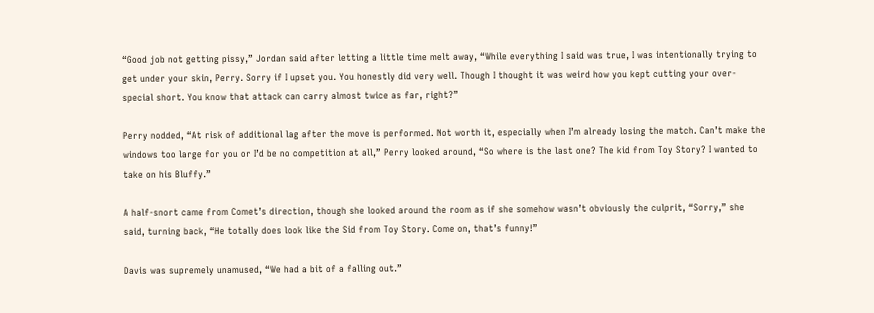“Good job not getting pissy,” Jordan said after letting a little time melt away, “While everything I said was true, I was intentionally trying to get under your skin, Perry. Sorry if I upset you. You honestly did very well. Though I thought it was weird how you kept cutting your over-special short. You know that attack can carry almost twice as far, right?”

Perry nodded, “At risk of additional lag after the move is performed. Not worth it, especially when I’m already losing the match. Can’t make the windows too large for you or I’d be no competition at all,” Perry looked around, “So where is the last one? The kid from Toy Story? I wanted to take on his Bluffy.”

A half-snort came from Comet’s direction, though she looked around the room as if she somehow wasn’t obviously the culprit, “Sorry,” she said, turning back, “He totally does look like the Sid from Toy Story. Come on, that’s funny!”

Davis was supremely unamused, “We had a bit of a falling out.”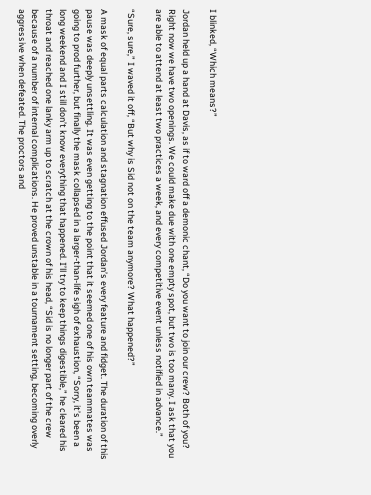I blinked, “Which means?”

Jordan held up a hand at Davis, as if to ward off a demonic chant, “Do you want to join our crew? Both of you? Right now we have two openings. We could make due with one empty spot, but two is too many. I ask that you are able to attend at least two practices a week, and every competitive event unless notified in advance.”

“Sure, sure,” I waved it off, “But why is Sid not on the team anymore? What happened?”

A mask of equal parts calculation and stagnation effused Jordan’s every feature and fidget. The duration of this pause was deeply unsettling. It was even getting to the point that it seemed one of his own teammates was going to prod further, but finally the mask collapsed in a larger-than-life sigh of exhaustion, “Sorry, it’s been a long weekend and I still don’t know everything that happened. I’ll try to keep things digestible,” he cleared his throat and reached one lanky arm up to scratch at the crown of his head, “Sid is no longer part of the crew because of a number of internal complications. He proved unstable in a tournament setting, becoming overly aggressive when defeated. The proctors and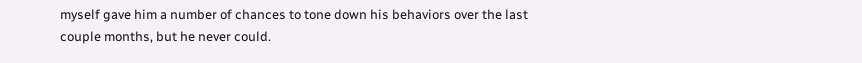myself gave him a number of chances to tone down his behaviors over the last couple months, but he never could.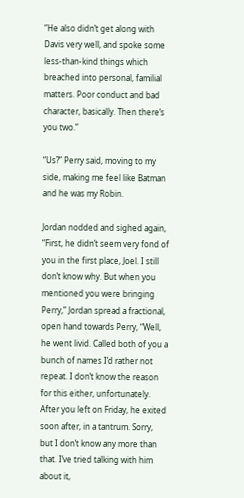“He also didn’t get along with Davis very well, and spoke some less-than-kind things which breached into personal, familial matters. Poor conduct and bad character, basically. Then there’s you two.”

“Us?” Perry said, moving to my side, making me feel like Batman and he was my Robin.

Jordan nodded and sighed again, “First, he didn’t seem very fond of you in the first place, Joel. I still don’t know why. But when you mentioned you were bringing Perry,” Jordan spread a fractional, open hand towards Perry, “Well, he went livid. Called both of you a bunch of names I’d rather not repeat. I don’t know the reason for this either, unfortunately. After you left on Friday, he exited soon after, in a tantrum. Sorry, but I don’t know any more than that. I’ve tried talking with him about it,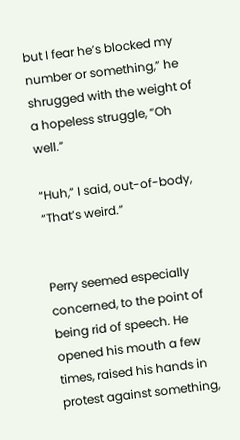but I fear he’s blocked my number or something,” he shrugged with the weight of a hopeless struggle, “Oh well.”

“Huh,” I said, out-of-body, “That’s weird.”


Perry seemed especially concerned, to the point of being rid of speech. He opened his mouth a few times, raised his hands in protest against something,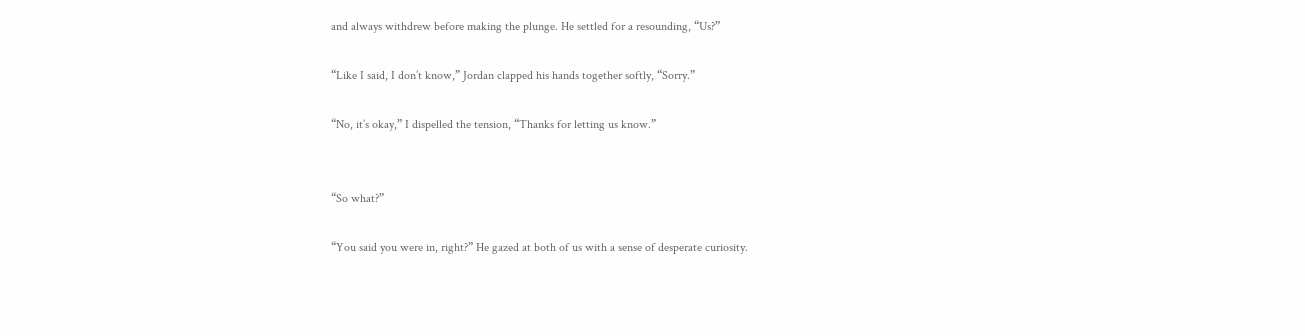and always withdrew before making the plunge. He settled for a resounding, “Us?”

“Like I said, I don’t know,” Jordan clapped his hands together softly, “Sorry.”

“No, it’s okay,” I dispelled the tension, “Thanks for letting us know.”


“So what?”

“You said you were in, right?” He gazed at both of us with a sense of desperate curiosity.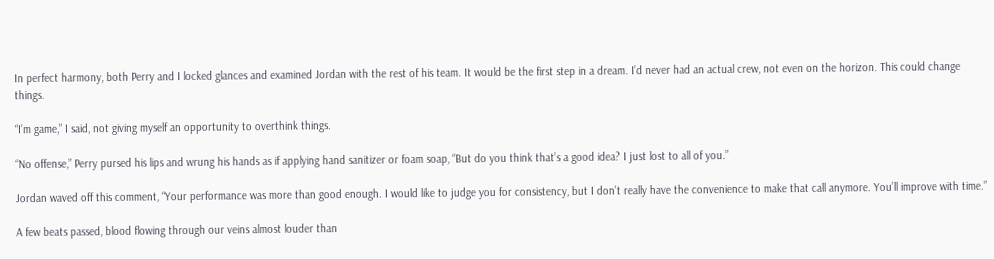In perfect harmony, both Perry and I locked glances and examined Jordan with the rest of his team. It would be the first step in a dream. I’d never had an actual crew, not even on the horizon. This could change things.

“I’m game,” I said, not giving myself an opportunity to overthink things.

“No offense,” Perry pursed his lips and wrung his hands as if applying hand sanitizer or foam soap, “But do you think that’s a good idea? I just lost to all of you.”

Jordan waved off this comment, “Your performance was more than good enough. I would like to judge you for consistency, but I don’t really have the convenience to make that call anymore. You’ll improve with time.”

A few beats passed, blood flowing through our veins almost louder than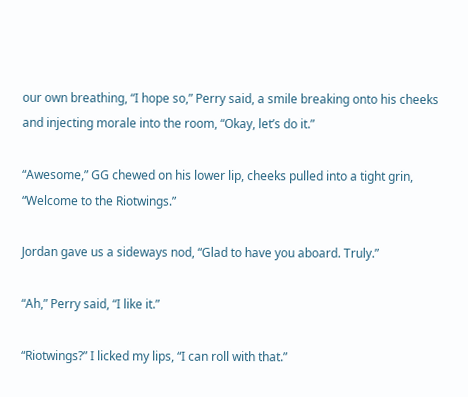our own breathing, “I hope so,” Perry said, a smile breaking onto his cheeks and injecting morale into the room, “Okay, let’s do it.”

“Awesome,” GG chewed on his lower lip, cheeks pulled into a tight grin, “Welcome to the Riotwings.”

Jordan gave us a sideways nod, “Glad to have you aboard. Truly.”

“Ah,” Perry said, “I like it.”

“Riotwings?” I licked my lips, “I can roll with that.”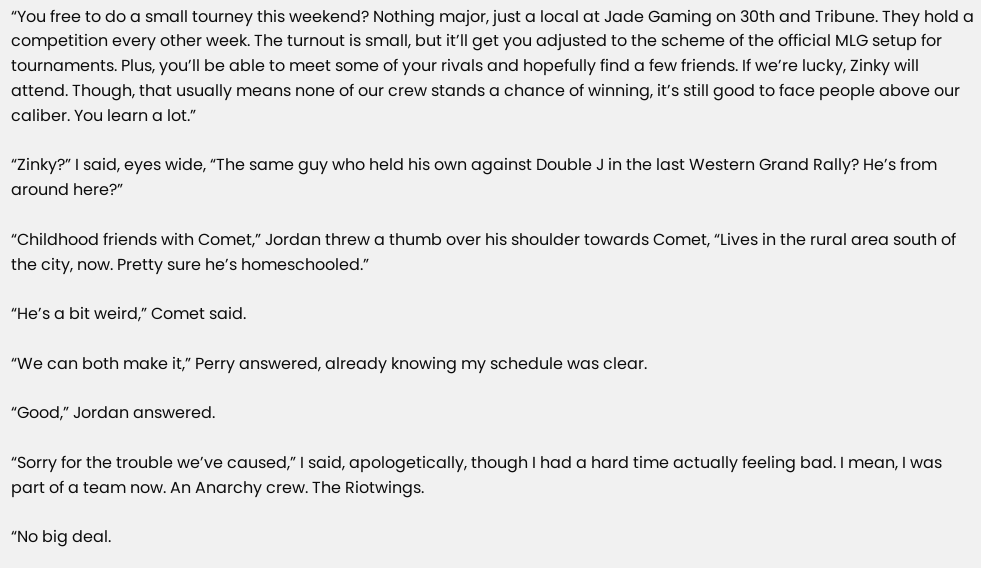“You free to do a small tourney this weekend? Nothing major, just a local at Jade Gaming on 30th and Tribune. They hold a competition every other week. The turnout is small, but it’ll get you adjusted to the scheme of the official MLG setup for tournaments. Plus, you’ll be able to meet some of your rivals and hopefully find a few friends. If we’re lucky, Zinky will attend. Though, that usually means none of our crew stands a chance of winning, it’s still good to face people above our caliber. You learn a lot.”

“Zinky?” I said, eyes wide, “The same guy who held his own against Double J in the last Western Grand Rally? He’s from around here?”

“Childhood friends with Comet,” Jordan threw a thumb over his shoulder towards Comet, “Lives in the rural area south of the city, now. Pretty sure he’s homeschooled.”

“He’s a bit weird,” Comet said.

“We can both make it,” Perry answered, already knowing my schedule was clear.

“Good,” Jordan answered.

“Sorry for the trouble we’ve caused,” I said, apologetically, though I had a hard time actually feeling bad. I mean, I was part of a team now. An Anarchy crew. The Riotwings.

“No big deal.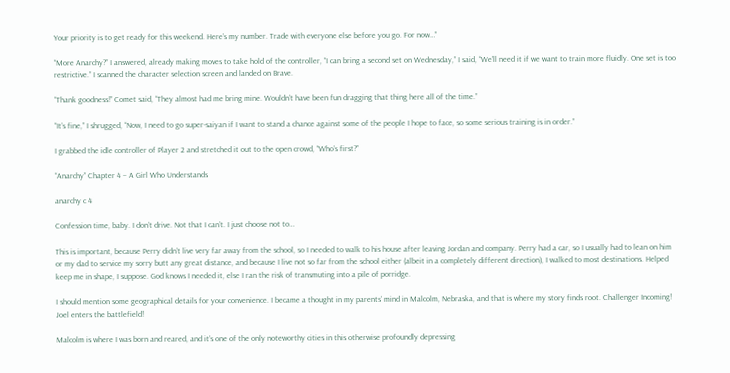Your priority is to get ready for this weekend. Here’s my number. Trade with everyone else before you go. For now…”

“More Anarchy?” I answered, already making moves to take hold of the controller, “I can bring a second set on Wednesday,” I said, “We’ll need it if we want to train more fluidly. One set is too restrictive.” I scanned the character selection screen and landed on Brave.

“Thank goodness!” Comet said, “They almost had me bring mine. Wouldn’t have been fun dragging that thing here all of the time.”

“It’s fine,” I shrugged, “Now, I need to go super-saiyan if I want to stand a chance against some of the people I hope to face, so some serious training is in order.”

I grabbed the idle controller of Player 2 and stretched it out to the open crowd, “Who’s first?”

“Anarchy” Chapter 4 – A Girl Who Understands

anarchy c 4

Confession time, baby. I don’t drive. Not that I can’t. I just choose not to…

This is important, because Perry didn’t live very far away from the school, so I needed to walk to his house after leaving Jordan and company. Perry had a car, so I usually had to lean on him or my dad to service my sorry butt any great distance, and because I live not so far from the school either (albeit in a completely different direction), I walked to most destinations. Helped keep me in shape, I suppose. God knows I needed it, else I ran the risk of transmuting into a pile of porridge.

I should mention some geographical details for your convenience. I became a thought in my parents’ mind in Malcolm, Nebraska, and that is where my story finds root. Challenger Incoming! Joel enters the battlefield!

Malcolm is where I was born and reared, and it’s one of the only noteworthy cities in this otherwise profoundly depressing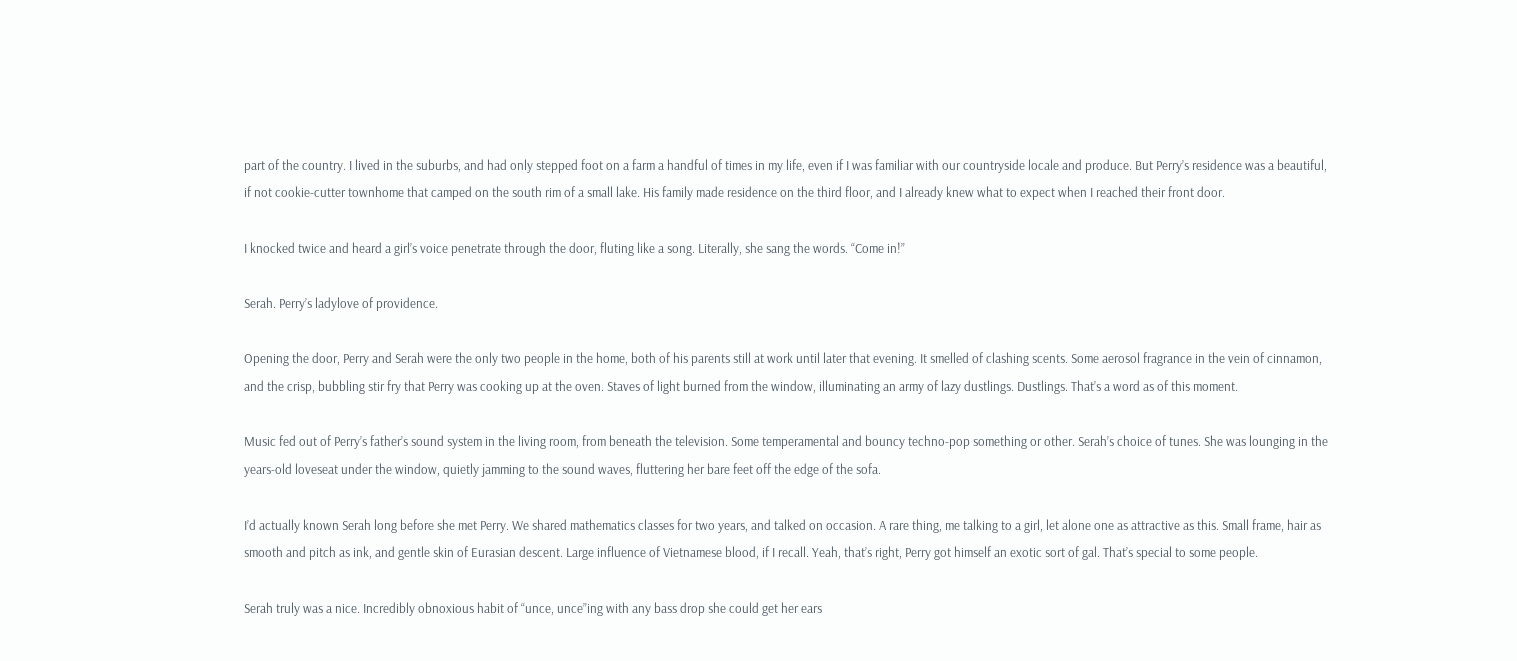part of the country. I lived in the suburbs, and had only stepped foot on a farm a handful of times in my life, even if I was familiar with our countryside locale and produce. But Perry’s residence was a beautiful, if not cookie-cutter townhome that camped on the south rim of a small lake. His family made residence on the third floor, and I already knew what to expect when I reached their front door.

I knocked twice and heard a girl’s voice penetrate through the door, fluting like a song. Literally, she sang the words. “Come in!”

Serah. Perry’s ladylove of providence.

Opening the door, Perry and Serah were the only two people in the home, both of his parents still at work until later that evening. It smelled of clashing scents. Some aerosol fragrance in the vein of cinnamon, and the crisp, bubbling stir fry that Perry was cooking up at the oven. Staves of light burned from the window, illuminating an army of lazy dustlings. Dustlings. That’s a word as of this moment.

Music fed out of Perry’s father’s sound system in the living room, from beneath the television. Some temperamental and bouncy techno-pop something or other. Serah’s choice of tunes. She was lounging in the years-old loveseat under the window, quietly jamming to the sound waves, fluttering her bare feet off the edge of the sofa.

I’d actually known Serah long before she met Perry. We shared mathematics classes for two years, and talked on occasion. A rare thing, me talking to a girl, let alone one as attractive as this. Small frame, hair as smooth and pitch as ink, and gentle skin of Eurasian descent. Large influence of Vietnamese blood, if I recall. Yeah, that’s right, Perry got himself an exotic sort of gal. That’s special to some people.

Serah truly was a nice. Incredibly obnoxious habit of “unce, unce”ing with any bass drop she could get her ears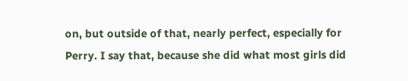on, but outside of that, nearly perfect, especially for Perry. I say that, because she did what most girls did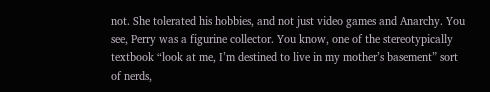not. She tolerated his hobbies, and not just video games and Anarchy. You see, Perry was a figurine collector. You know, one of the stereotypically textbook “look at me, I’m destined to live in my mother’s basement” sort of nerds,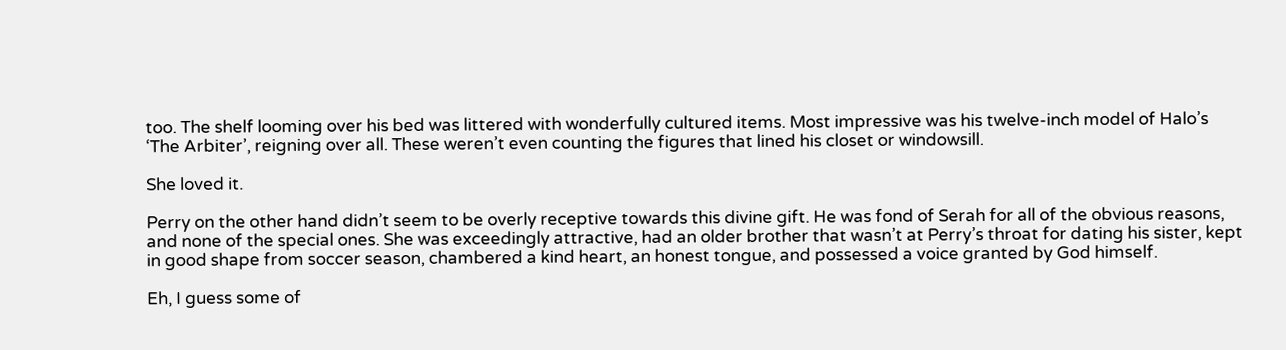too. The shelf looming over his bed was littered with wonderfully cultured items. Most impressive was his twelve-inch model of Halo’s ‘The Arbiter’, reigning over all. These weren’t even counting the figures that lined his closet or windowsill.

She loved it.

Perry on the other hand didn’t seem to be overly receptive towards this divine gift. He was fond of Serah for all of the obvious reasons, and none of the special ones. She was exceedingly attractive, had an older brother that wasn’t at Perry’s throat for dating his sister, kept in good shape from soccer season, chambered a kind heart, an honest tongue, and possessed a voice granted by God himself.

Eh, I guess some of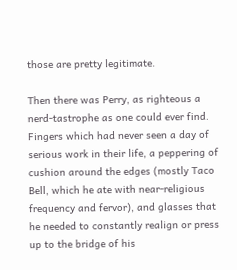those are pretty legitimate.

Then there was Perry, as righteous a nerd-tastrophe as one could ever find. Fingers which had never seen a day of serious work in their life, a peppering of cushion around the edges (mostly Taco Bell, which he ate with near-religious frequency and fervor), and glasses that he needed to constantly realign or press up to the bridge of his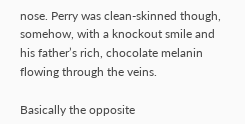nose. Perry was clean-skinned though, somehow, with a knockout smile and his father’s rich, chocolate melanin flowing through the veins.

Basically the opposite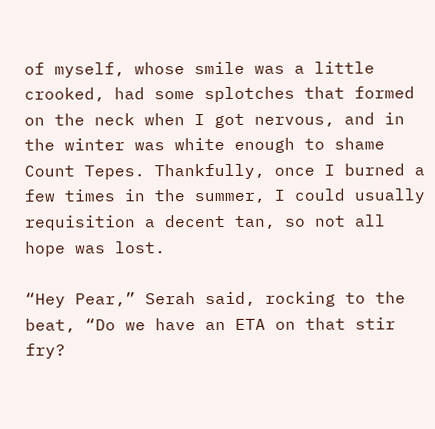of myself, whose smile was a little crooked, had some splotches that formed on the neck when I got nervous, and in the winter was white enough to shame Count Tepes. Thankfully, once I burned a few times in the summer, I could usually requisition a decent tan, so not all hope was lost.

“Hey Pear,” Serah said, rocking to the beat, “Do we have an ETA on that stir fry?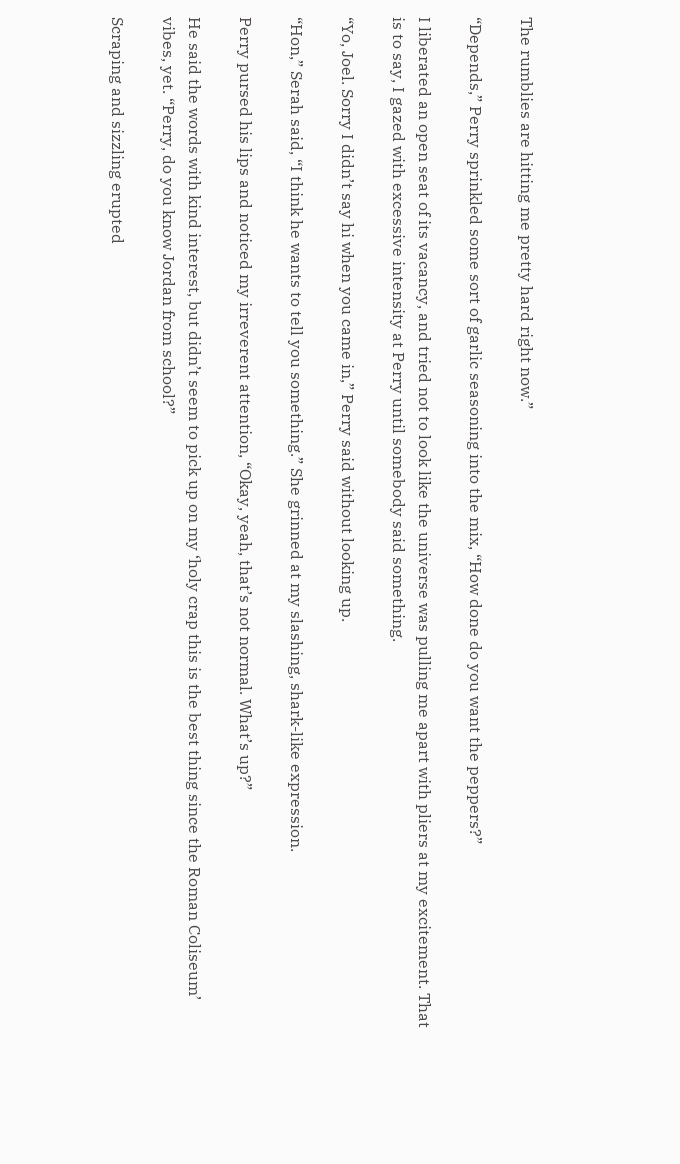The rumblies are hitting me pretty hard right now.”

“Depends,” Perry sprinkled some sort of garlic seasoning into the mix, “How done do you want the peppers?”

I liberated an open seat of its vacancy, and tried not to look like the universe was pulling me apart with pliers at my excitement. That is to say, I gazed with excessive intensity at Perry until somebody said something.

“Yo, Joel. Sorry I didn’t say hi when you came in,” Perry said without looking up.

“Hon,” Serah said, “I think he wants to tell you something.” She grinned at my slashing, shark-like expression.

Perry pursed his lips and noticed my irreverent attention, “Okay, yeah, that’s not normal. What’s up?”

He said the words with kind interest, but didn’t seem to pick up on my ‘holy crap this is the best thing since the Roman Coliseum’ vibes, yet. “Perry, do you know Jordan from school?”

Scraping and sizzling erupted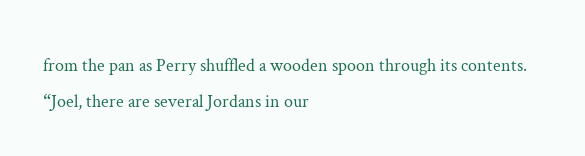from the pan as Perry shuffled a wooden spoon through its contents. “Joel, there are several Jordans in our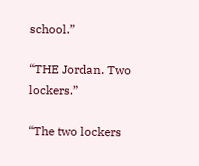school.”

“THE Jordan. Two lockers.”

“The two lockers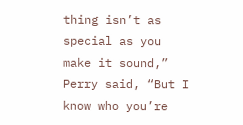thing isn’t as special as you make it sound,” Perry said, “But I know who you’re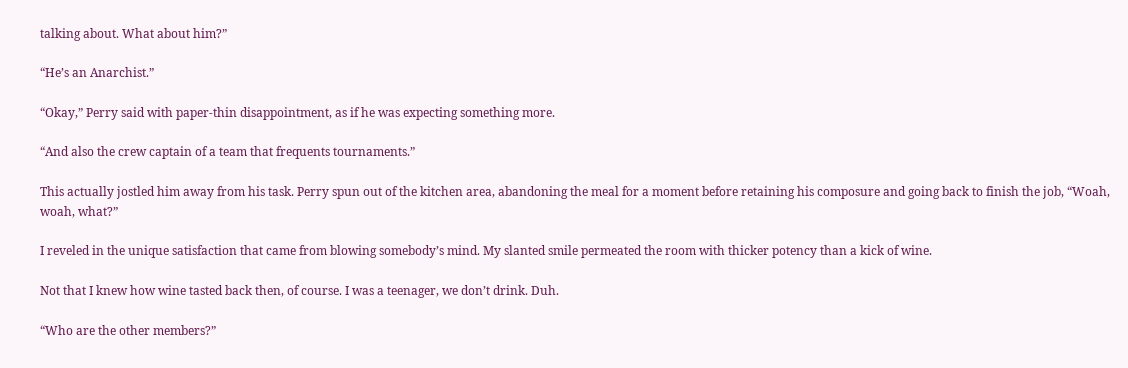talking about. What about him?”

“He’s an Anarchist.”

“Okay,” Perry said with paper-thin disappointment, as if he was expecting something more.

“And also the crew captain of a team that frequents tournaments.”

This actually jostled him away from his task. Perry spun out of the kitchen area, abandoning the meal for a moment before retaining his composure and going back to finish the job, “Woah, woah, what?”

I reveled in the unique satisfaction that came from blowing somebody’s mind. My slanted smile permeated the room with thicker potency than a kick of wine.

Not that I knew how wine tasted back then, of course. I was a teenager, we don’t drink. Duh.

“Who are the other members?”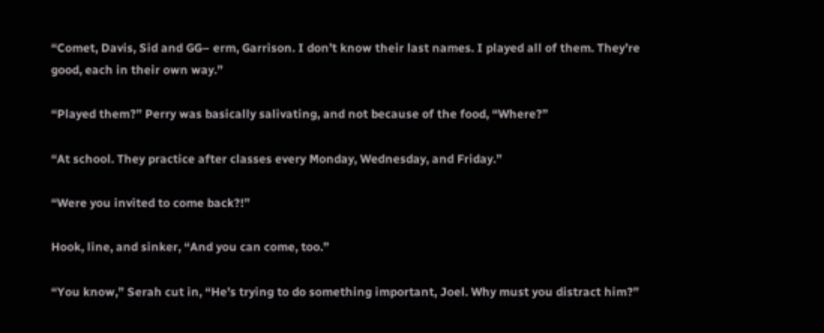“Comet, Davis, Sid and GG– erm, Garrison. I don’t know their last names. I played all of them. They’re good, each in their own way.”

“Played them?” Perry was basically salivating, and not because of the food, “Where?”

“At school. They practice after classes every Monday, Wednesday, and Friday.”

“Were you invited to come back?!”

Hook, line, and sinker, “And you can come, too.”

“You know,” Serah cut in, “He’s trying to do something important, Joel. Why must you distract him?”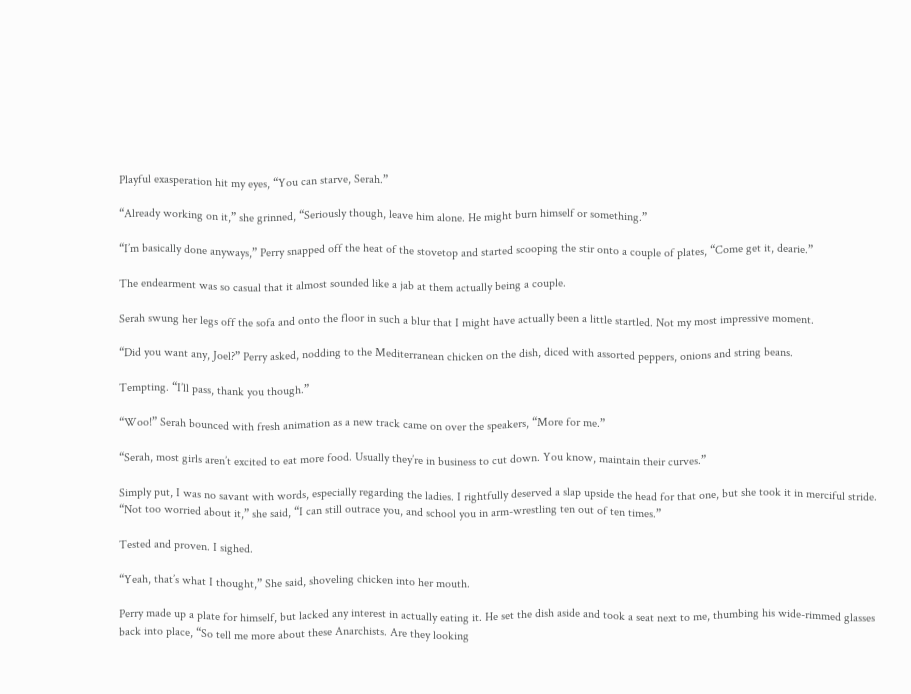Playful exasperation hit my eyes, “You can starve, Serah.”

“Already working on it,” she grinned, “Seriously though, leave him alone. He might burn himself or something.”

“I’m basically done anyways,” Perry snapped off the heat of the stovetop and started scooping the stir onto a couple of plates, “Come get it, dearie.”

The endearment was so casual that it almost sounded like a jab at them actually being a couple.

Serah swung her legs off the sofa and onto the floor in such a blur that I might have actually been a little startled. Not my most impressive moment.

“Did you want any, Joel?” Perry asked, nodding to the Mediterranean chicken on the dish, diced with assorted peppers, onions and string beans.

Tempting. “I’ll pass, thank you though.”

“Woo!” Serah bounced with fresh animation as a new track came on over the speakers, “More for me.”

“Serah, most girls aren’t excited to eat more food. Usually they’re in business to cut down. You know, maintain their curves.”

Simply put, I was no savant with words, especially regarding the ladies. I rightfully deserved a slap upside the head for that one, but she took it in merciful stride.
“Not too worried about it,” she said, “I can still outrace you, and school you in arm-wrestling ten out of ten times.”

Tested and proven. I sighed.

“Yeah, that’s what I thought,” She said, shoveling chicken into her mouth.

Perry made up a plate for himself, but lacked any interest in actually eating it. He set the dish aside and took a seat next to me, thumbing his wide-rimmed glasses back into place, “So tell me more about these Anarchists. Are they looking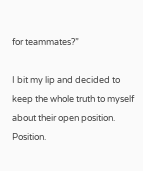for teammates?”

I bit my lip and decided to keep the whole truth to myself about their open position. Position.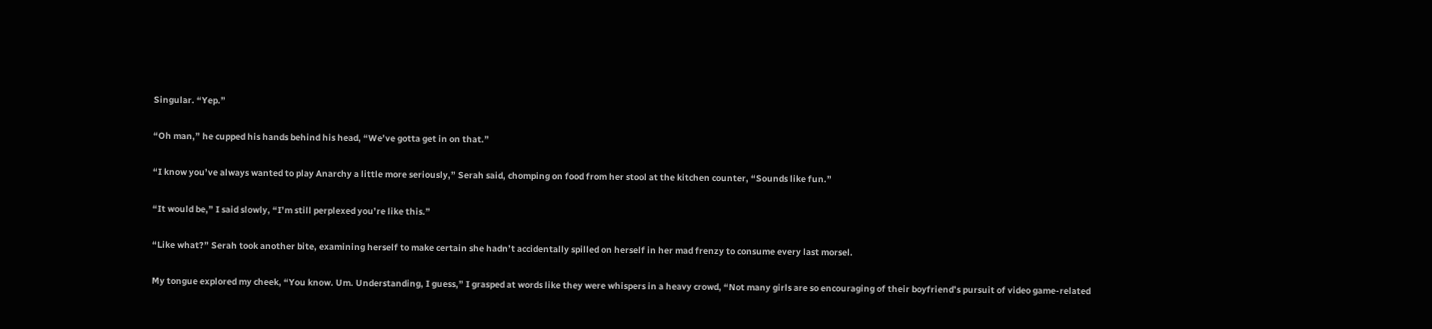Singular. “Yep.”

“Oh man,” he cupped his hands behind his head, “We’ve gotta get in on that.”

“I know you’ve always wanted to play Anarchy a little more seriously,” Serah said, chomping on food from her stool at the kitchen counter, “Sounds like fun.”

“It would be,” I said slowly, “I’m still perplexed you’re like this.”

“Like what?” Serah took another bite, examining herself to make certain she hadn’t accidentally spilled on herself in her mad frenzy to consume every last morsel.

My tongue explored my cheek, “You know. Um. Understanding, I guess,” I grasped at words like they were whispers in a heavy crowd, “Not many girls are so encouraging of their boyfriend’s pursuit of video game-related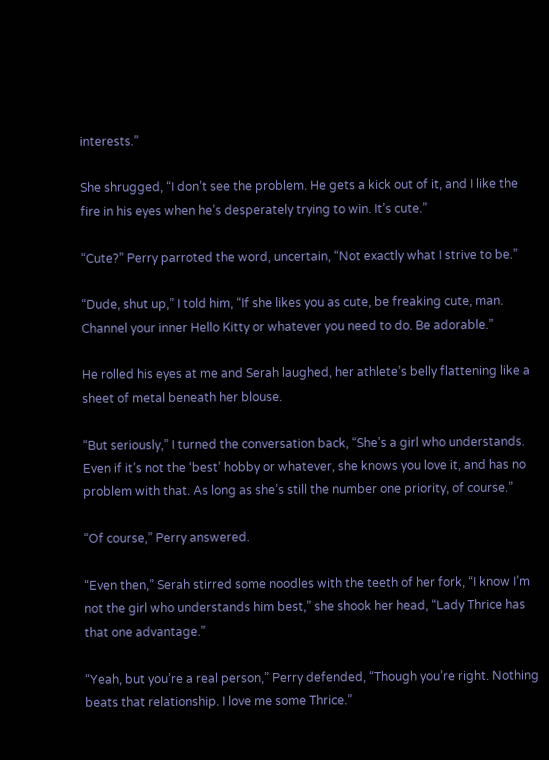interests.”

She shrugged, “I don’t see the problem. He gets a kick out of it, and I like the fire in his eyes when he’s desperately trying to win. It’s cute.”

“Cute?” Perry parroted the word, uncertain, “Not exactly what I strive to be.”

“Dude, shut up,” I told him, “If she likes you as cute, be freaking cute, man. Channel your inner Hello Kitty or whatever you need to do. Be adorable.”

He rolled his eyes at me and Serah laughed, her athlete’s belly flattening like a sheet of metal beneath her blouse.

“But seriously,” I turned the conversation back, “She’s a girl who understands. Even if it’s not the ‘best’ hobby or whatever, she knows you love it, and has no problem with that. As long as she’s still the number one priority, of course.”

“Of course,” Perry answered.

“Even then,” Serah stirred some noodles with the teeth of her fork, “I know I’m not the girl who understands him best,” she shook her head, “Lady Thrice has that one advantage.”

“Yeah, but you’re a real person,” Perry defended, “Though you’re right. Nothing beats that relationship. I love me some Thrice.”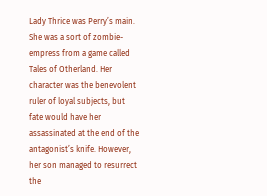Lady Thrice was Perry’s main. She was a sort of zombie-empress from a game called Tales of Otherland. Her character was the benevolent ruler of loyal subjects, but fate would have her assassinated at the end of the antagonist’s knife. However, her son managed to resurrect the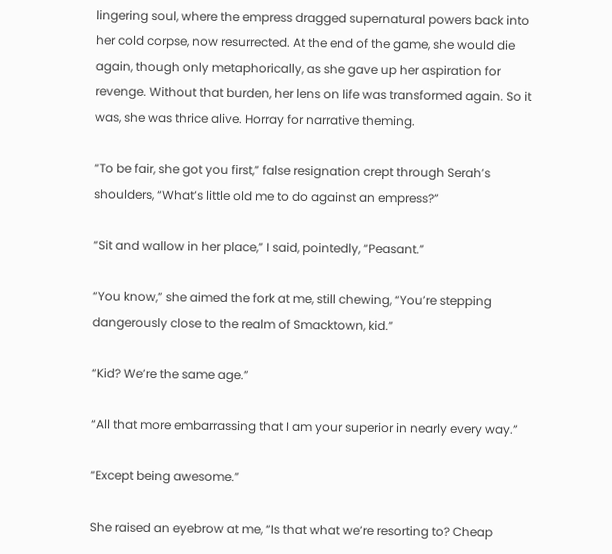lingering soul, where the empress dragged supernatural powers back into her cold corpse, now resurrected. At the end of the game, she would die again, though only metaphorically, as she gave up her aspiration for revenge. Without that burden, her lens on life was transformed again. So it was, she was thrice alive. Horray for narrative theming.

“To be fair, she got you first,” false resignation crept through Serah’s shoulders, “What’s little old me to do against an empress?”

“Sit and wallow in her place,” I said, pointedly, “Peasant.”

“You know,” she aimed the fork at me, still chewing, “You’re stepping dangerously close to the realm of Smacktown, kid.”

“Kid? We’re the same age.”

“All that more embarrassing that I am your superior in nearly every way.”

“Except being awesome.”

She raised an eyebrow at me, “Is that what we’re resorting to? Cheap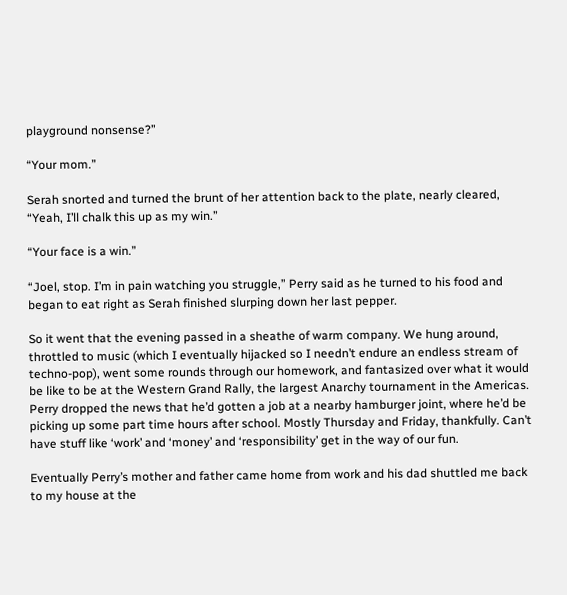playground nonsense?”

“Your mom.”

Serah snorted and turned the brunt of her attention back to the plate, nearly cleared, “Yeah, I’ll chalk this up as my win.”

“Your face is a win.”

“Joel, stop. I’m in pain watching you struggle,” Perry said as he turned to his food and began to eat right as Serah finished slurping down her last pepper.

So it went that the evening passed in a sheathe of warm company. We hung around, throttled to music (which I eventually hijacked so I needn’t endure an endless stream of techno-pop), went some rounds through our homework, and fantasized over what it would be like to be at the Western Grand Rally, the largest Anarchy tournament in the Americas. Perry dropped the news that he’d gotten a job at a nearby hamburger joint, where he’d be picking up some part time hours after school. Mostly Thursday and Friday, thankfully. Can’t have stuff like ‘work’ and ‘money’ and ‘responsibility’ get in the way of our fun.

Eventually Perry’s mother and father came home from work and his dad shuttled me back to my house at the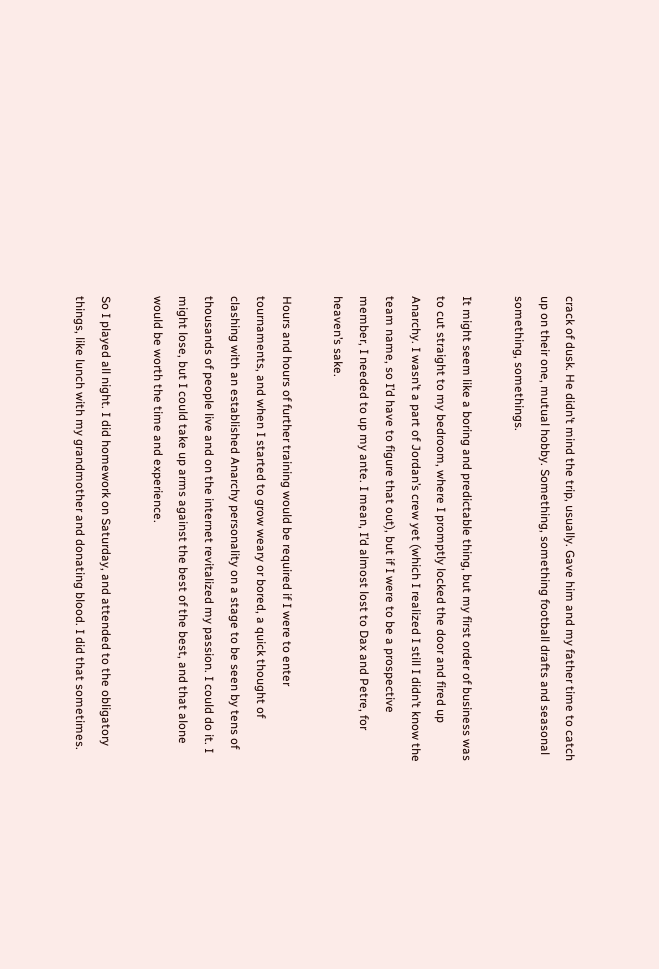crack of dusk. He didn’t mind the trip, usually. Gave him and my father time to catch up on their one, mutual hobby. Something, something football drafts and seasonal something, somethings.

It might seem like a boring and predictable thing, but my first order of business was to cut straight to my bedroom, where I promptly locked the door and fired up Anarchy. I wasn’t a part of Jordan’s crew yet (which I realized I still I didn’t know the team name, so I’d have to figure that out), but if I were to be a prospective member, I needed to up my ante. I mean, I’d almost lost to Dax and Petre, for heaven’s sake.

Hours and hours of further training would be required if I were to enter tournaments, and when I started to grow weary or bored, a quick thought of clashing with an established Anarchy personality on a stage to be seen by tens of thousands of people live and on the internet revitalized my passion. I could do it. I might lose, but I could take up arms against the best of the best, and that alone would be worth the time and experience.

So I played all night. I did homework on Saturday, and attended to the obligatory things, like lunch with my grandmother and donating blood. I did that sometimes.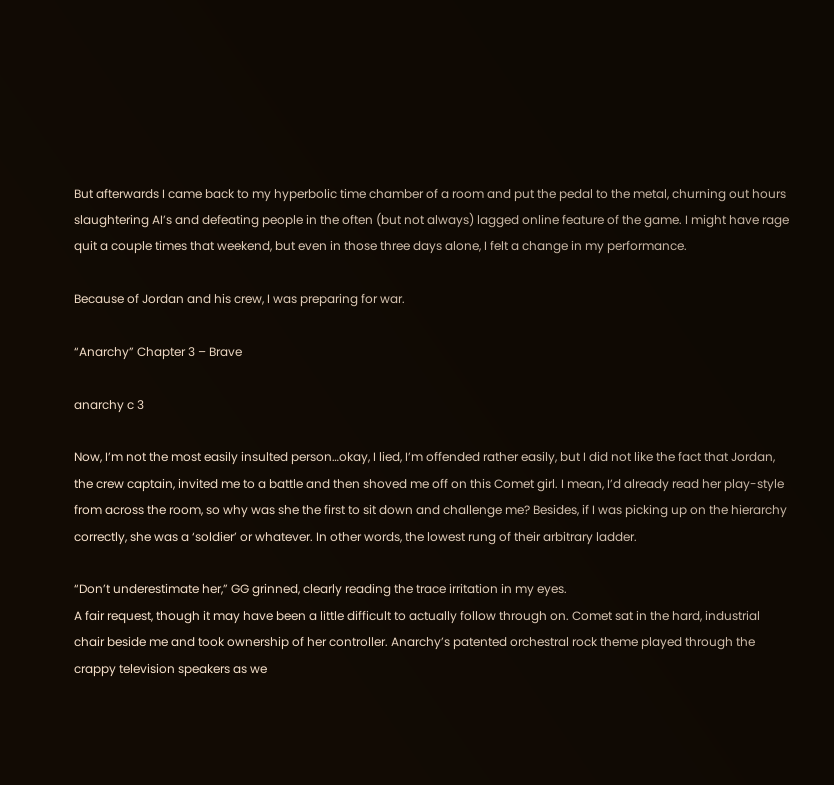But afterwards I came back to my hyperbolic time chamber of a room and put the pedal to the metal, churning out hours slaughtering AI’s and defeating people in the often (but not always) lagged online feature of the game. I might have rage quit a couple times that weekend, but even in those three days alone, I felt a change in my performance.

Because of Jordan and his crew, I was preparing for war.

“Anarchy” Chapter 3 – Brave

anarchy c 3

Now, I’m not the most easily insulted person…okay, I lied, I’m offended rather easily, but I did not like the fact that Jordan, the crew captain, invited me to a battle and then shoved me off on this Comet girl. I mean, I’d already read her play-style from across the room, so why was she the first to sit down and challenge me? Besides, if I was picking up on the hierarchy correctly, she was a ‘soldier’ or whatever. In other words, the lowest rung of their arbitrary ladder.

“Don’t underestimate her,” GG grinned, clearly reading the trace irritation in my eyes.
A fair request, though it may have been a little difficult to actually follow through on. Comet sat in the hard, industrial chair beside me and took ownership of her controller. Anarchy’s patented orchestral rock theme played through the crappy television speakers as we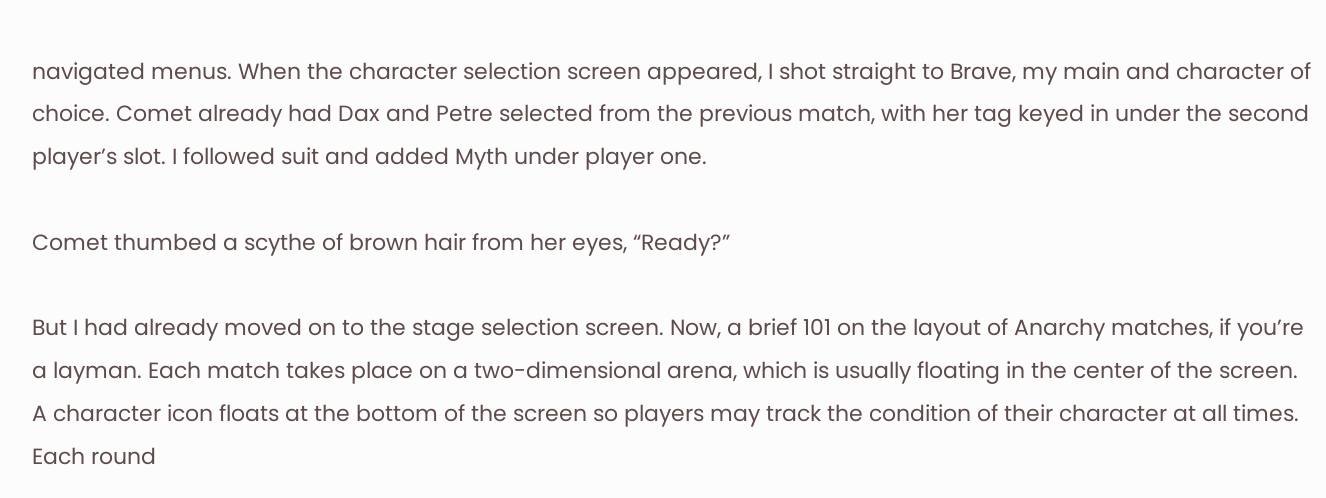navigated menus. When the character selection screen appeared, I shot straight to Brave, my main and character of choice. Comet already had Dax and Petre selected from the previous match, with her tag keyed in under the second player’s slot. I followed suit and added Myth under player one.

Comet thumbed a scythe of brown hair from her eyes, “Ready?”

But I had already moved on to the stage selection screen. Now, a brief 101 on the layout of Anarchy matches, if you’re a layman. Each match takes place on a two-dimensional arena, which is usually floating in the center of the screen. A character icon floats at the bottom of the screen so players may track the condition of their character at all times. Each round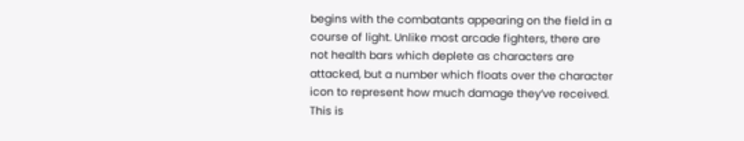begins with the combatants appearing on the field in a course of light. Unlike most arcade fighters, there are not health bars which deplete as characters are attacked, but a number which floats over the character icon to represent how much damage they’ve received. This is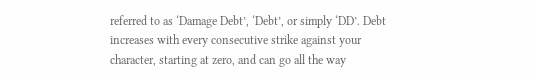referred to as ‘Damage Debt’, ‘Debt’, or simply ‘DD’. Debt increases with every consecutive strike against your character, starting at zero, and can go all the way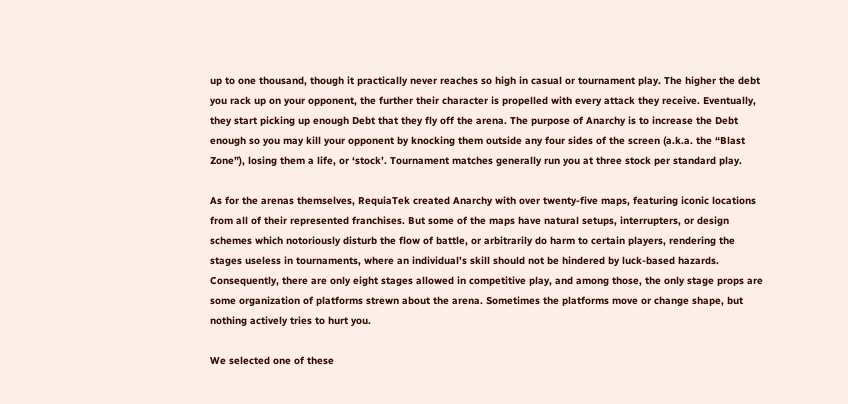up to one thousand, though it practically never reaches so high in casual or tournament play. The higher the debt you rack up on your opponent, the further their character is propelled with every attack they receive. Eventually, they start picking up enough Debt that they fly off the arena. The purpose of Anarchy is to increase the Debt enough so you may kill your opponent by knocking them outside any four sides of the screen (a.k.a. the “Blast Zone”), losing them a life, or ‘stock’. Tournament matches generally run you at three stock per standard play.

As for the arenas themselves, RequiaTek created Anarchy with over twenty-five maps, featuring iconic locations from all of their represented franchises. But some of the maps have natural setups, interrupters, or design schemes which notoriously disturb the flow of battle, or arbitrarily do harm to certain players, rendering the stages useless in tournaments, where an individual’s skill should not be hindered by luck-based hazards. Consequently, there are only eight stages allowed in competitive play, and among those, the only stage props are some organization of platforms strewn about the arena. Sometimes the platforms move or change shape, but nothing actively tries to hurt you.

We selected one of these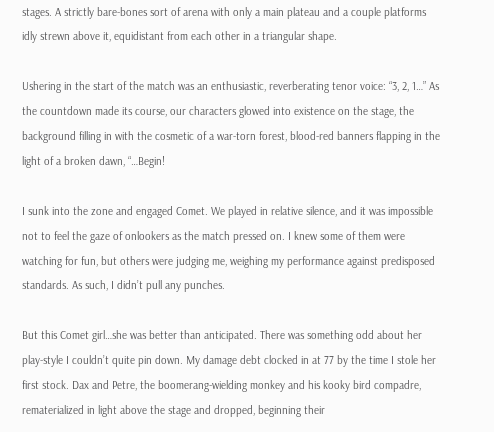stages. A strictly bare-bones sort of arena with only a main plateau and a couple platforms idly strewn above it, equidistant from each other in a triangular shape.

Ushering in the start of the match was an enthusiastic, reverberating tenor voice: “3, 2, 1…” As the countdown made its course, our characters glowed into existence on the stage, the background filling in with the cosmetic of a war-torn forest, blood-red banners flapping in the light of a broken dawn, “…Begin!

I sunk into the zone and engaged Comet. We played in relative silence, and it was impossible not to feel the gaze of onlookers as the match pressed on. I knew some of them were watching for fun, but others were judging me, weighing my performance against predisposed standards. As such, I didn’t pull any punches.

But this Comet girl…she was better than anticipated. There was something odd about her play-style I couldn’t quite pin down. My damage debt clocked in at 77 by the time I stole her first stock. Dax and Petre, the boomerang-wielding monkey and his kooky bird compadre, rematerialized in light above the stage and dropped, beginning their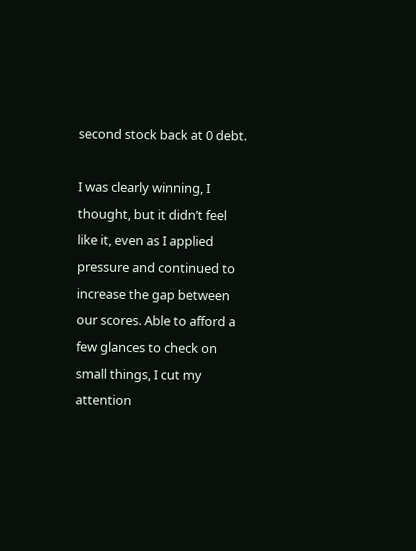second stock back at 0 debt.

I was clearly winning, I thought, but it didn’t feel like it, even as I applied pressure and continued to increase the gap between our scores. Able to afford a few glances to check on small things, I cut my attention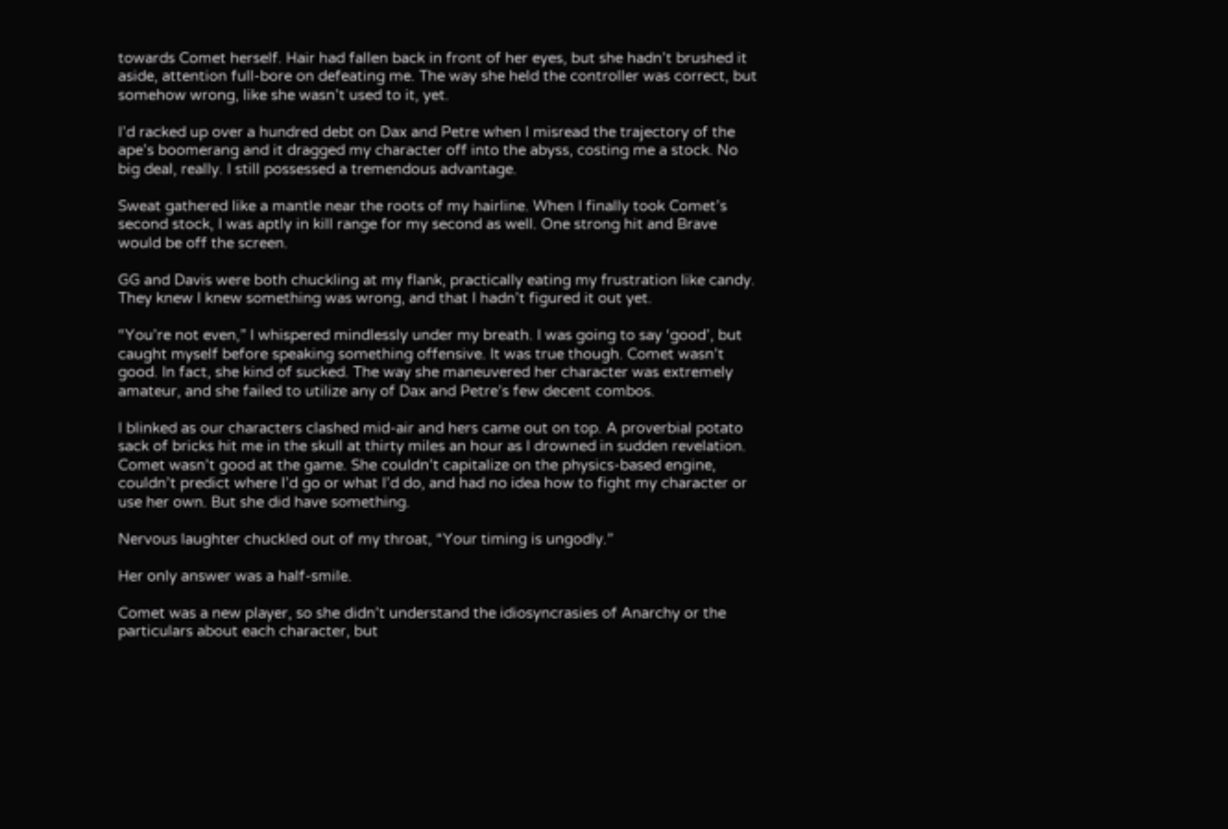towards Comet herself. Hair had fallen back in front of her eyes, but she hadn’t brushed it aside, attention full-bore on defeating me. The way she held the controller was correct, but somehow wrong, like she wasn’t used to it, yet.

I’d racked up over a hundred debt on Dax and Petre when I misread the trajectory of the ape’s boomerang and it dragged my character off into the abyss, costing me a stock. No big deal, really. I still possessed a tremendous advantage.

Sweat gathered like a mantle near the roots of my hairline. When I finally took Comet’s second stock, I was aptly in kill range for my second as well. One strong hit and Brave would be off the screen.

GG and Davis were both chuckling at my flank, practically eating my frustration like candy. They knew I knew something was wrong, and that I hadn’t figured it out yet.

“You’re not even,” I whispered mindlessly under my breath. I was going to say ‘good’, but caught myself before speaking something offensive. It was true though. Comet wasn’t good. In fact, she kind of sucked. The way she maneuvered her character was extremely amateur, and she failed to utilize any of Dax and Petre’s few decent combos.

I blinked as our characters clashed mid-air and hers came out on top. A proverbial potato sack of bricks hit me in the skull at thirty miles an hour as I drowned in sudden revelation. Comet wasn’t good at the game. She couldn’t capitalize on the physics-based engine, couldn’t predict where I’d go or what I’d do, and had no idea how to fight my character or use her own. But she did have something.

Nervous laughter chuckled out of my throat, “Your timing is ungodly.”

Her only answer was a half-smile.

Comet was a new player, so she didn’t understand the idiosyncrasies of Anarchy or the particulars about each character, but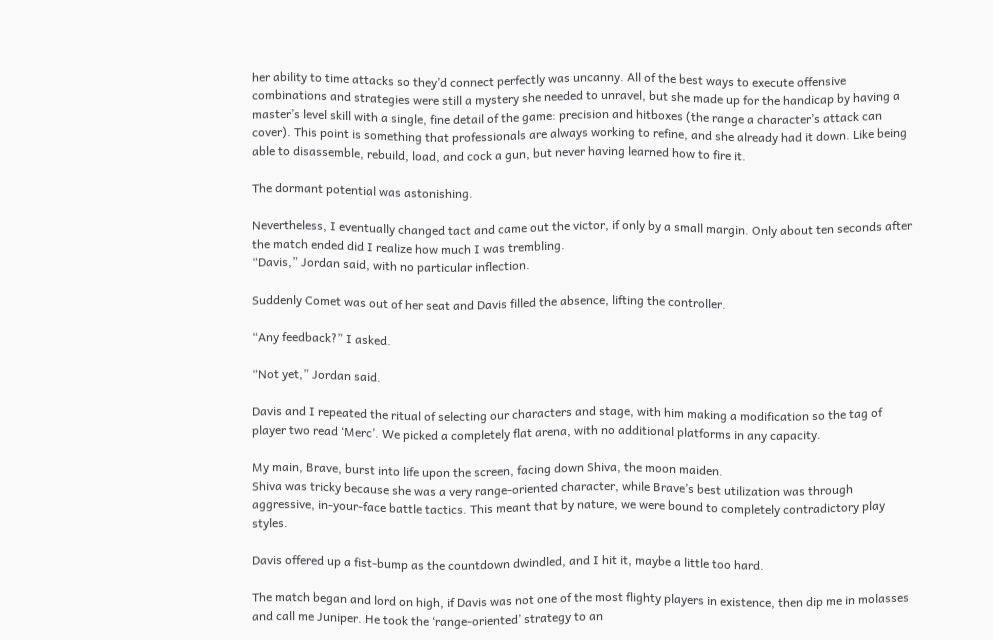her ability to time attacks so they’d connect perfectly was uncanny. All of the best ways to execute offensive combinations and strategies were still a mystery she needed to unravel, but she made up for the handicap by having a master’s level skill with a single, fine detail of the game: precision and hitboxes (the range a character’s attack can cover). This point is something that professionals are always working to refine, and she already had it down. Like being able to disassemble, rebuild, load, and cock a gun, but never having learned how to fire it.

The dormant potential was astonishing.

Nevertheless, I eventually changed tact and came out the victor, if only by a small margin. Only about ten seconds after the match ended did I realize how much I was trembling.
“Davis,” Jordan said, with no particular inflection.

Suddenly Comet was out of her seat and Davis filled the absence, lifting the controller.

“Any feedback?” I asked.

“Not yet,” Jordan said.

Davis and I repeated the ritual of selecting our characters and stage, with him making a modification so the tag of player two read ‘Merc’. We picked a completely flat arena, with no additional platforms in any capacity.

My main, Brave, burst into life upon the screen, facing down Shiva, the moon maiden.
Shiva was tricky because she was a very range-oriented character, while Brave’s best utilization was through aggressive, in-your-face battle tactics. This meant that by nature, we were bound to completely contradictory play styles.

Davis offered up a fist-bump as the countdown dwindled, and I hit it, maybe a little too hard.

The match began and lord on high, if Davis was not one of the most flighty players in existence, then dip me in molasses and call me Juniper. He took the ‘range-oriented’ strategy to an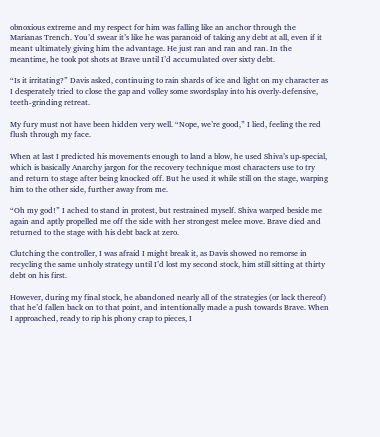obnoxious extreme and my respect for him was falling like an anchor through the Marianas Trench. You’d swear it’s like he was paranoid of taking any debt at all, even if it meant ultimately giving him the advantage. He just ran and ran and ran. In the meantime, he took pot shots at Brave until I’d accumulated over sixty debt.

“Is it irritating?” Davis asked, continuing to rain shards of ice and light on my character as I desperately tried to close the gap and volley some swordsplay into his overly-defensive, teeth-grinding retreat.

My fury must not have been hidden very well. “Nope, we’re good,” I lied, feeling the red flush through my face.

When at last I predicted his movements enough to land a blow, he used Shiva’s up-special, which is basically Anarchy jargon for the recovery technique most characters use to try and return to stage after being knocked off. But he used it while still on the stage, warping him to the other side, further away from me.

“Oh my god!” I ached to stand in protest, but restrained myself. Shiva warped beside me again and aptly propelled me off the side with her strongest melee move. Brave died and returned to the stage with his debt back at zero.

Clutching the controller, I was afraid I might break it, as Davis showed no remorse in recycling the same unholy strategy until I’d lost my second stock, him still sitting at thirty debt on his first.

However, during my final stock, he abandoned nearly all of the strategies (or lack thereof) that he’d fallen back on to that point, and intentionally made a push towards Brave. When I approached, ready to rip his phony crap to pieces, I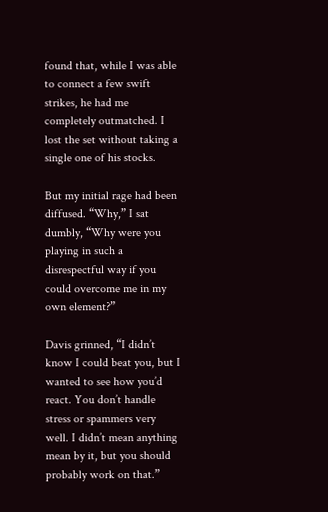found that, while I was able to connect a few swift strikes, he had me completely outmatched. I lost the set without taking a single one of his stocks.

But my initial rage had been diffused. “Why,” I sat dumbly, “Why were you playing in such a disrespectful way if you could overcome me in my own element?”

Davis grinned, “I didn’t know I could beat you, but I wanted to see how you’d react. You don’t handle stress or spammers very well. I didn’t mean anything mean by it, but you should probably work on that.”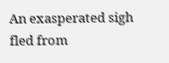An exasperated sigh fled from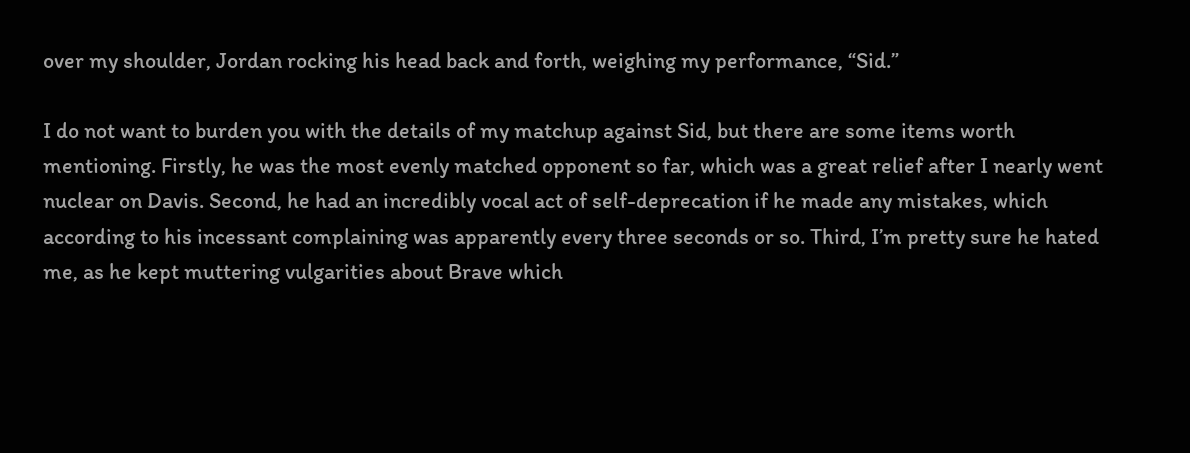over my shoulder, Jordan rocking his head back and forth, weighing my performance, “Sid.”

I do not want to burden you with the details of my matchup against Sid, but there are some items worth mentioning. Firstly, he was the most evenly matched opponent so far, which was a great relief after I nearly went nuclear on Davis. Second, he had an incredibly vocal act of self-deprecation if he made any mistakes, which according to his incessant complaining was apparently every three seconds or so. Third, I’m pretty sure he hated me, as he kept muttering vulgarities about Brave which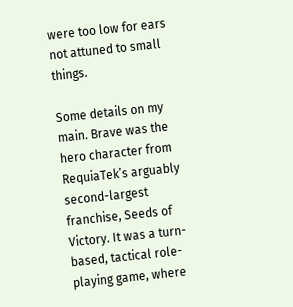were too low for ears not attuned to small things.

Some details on my main. Brave was the hero character from RequiaTek’s arguably second-largest franchise, Seeds of Victory. It was a turn-based, tactical role-playing game, where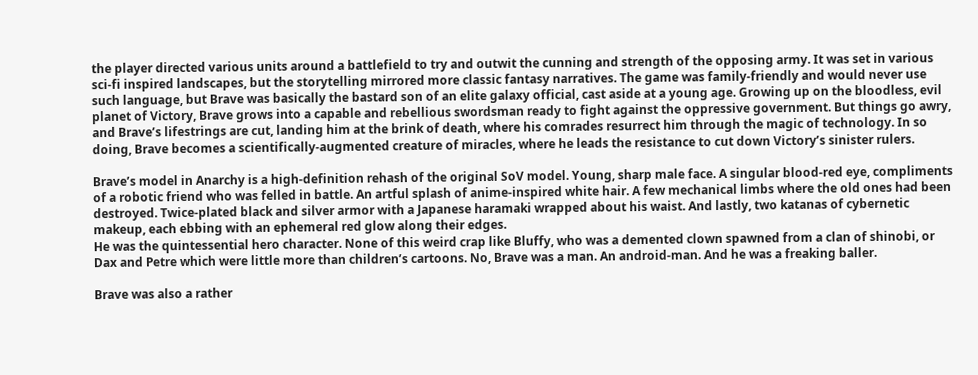the player directed various units around a battlefield to try and outwit the cunning and strength of the opposing army. It was set in various sci-fi inspired landscapes, but the storytelling mirrored more classic fantasy narratives. The game was family-friendly and would never use such language, but Brave was basically the bastard son of an elite galaxy official, cast aside at a young age. Growing up on the bloodless, evil planet of Victory, Brave grows into a capable and rebellious swordsman ready to fight against the oppressive government. But things go awry, and Brave’s lifestrings are cut, landing him at the brink of death, where his comrades resurrect him through the magic of technology. In so doing, Brave becomes a scientifically-augmented creature of miracles, where he leads the resistance to cut down Victory’s sinister rulers.

Brave’s model in Anarchy is a high-definition rehash of the original SoV model. Young, sharp male face. A singular blood-red eye, compliments of a robotic friend who was felled in battle. An artful splash of anime-inspired white hair. A few mechanical limbs where the old ones had been destroyed. Twice-plated black and silver armor with a Japanese haramaki wrapped about his waist. And lastly, two katanas of cybernetic makeup, each ebbing with an ephemeral red glow along their edges.
He was the quintessential hero character. None of this weird crap like Bluffy, who was a demented clown spawned from a clan of shinobi, or Dax and Petre which were little more than children’s cartoons. No, Brave was a man. An android-man. And he was a freaking baller.

Brave was also a rather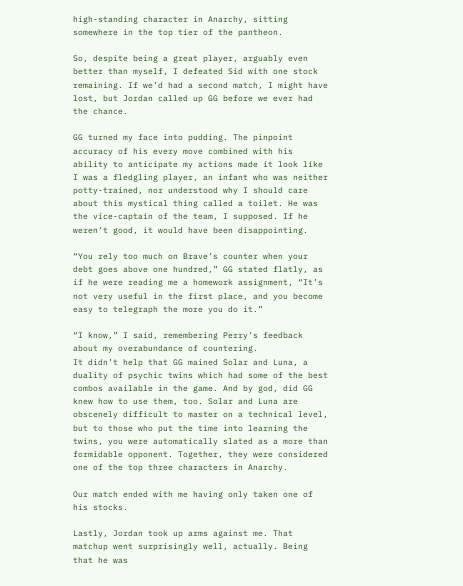high-standing character in Anarchy, sitting somewhere in the top tier of the pantheon.

So, despite being a great player, arguably even better than myself, I defeated Sid with one stock remaining. If we’d had a second match, I might have lost, but Jordan called up GG before we ever had the chance.

GG turned my face into pudding. The pinpoint accuracy of his every move combined with his ability to anticipate my actions made it look like I was a fledgling player, an infant who was neither potty-trained, nor understood why I should care about this mystical thing called a toilet. He was the vice-captain of the team, I supposed. If he weren’t good, it would have been disappointing.

“You rely too much on Brave’s counter when your debt goes above one hundred,” GG stated flatly, as if he were reading me a homework assignment, “It’s not very useful in the first place, and you become easy to telegraph the more you do it.”

“I know,” I said, remembering Perry’s feedback about my overabundance of countering.
It didn’t help that GG mained Solar and Luna, a duality of psychic twins which had some of the best combos available in the game. And by god, did GG knew how to use them, too. Solar and Luna are obscenely difficult to master on a technical level, but to those who put the time into learning the twins, you were automatically slated as a more than formidable opponent. Together, they were considered one of the top three characters in Anarchy.

Our match ended with me having only taken one of his stocks.

Lastly, Jordan took up arms against me. That matchup went surprisingly well, actually. Being that he was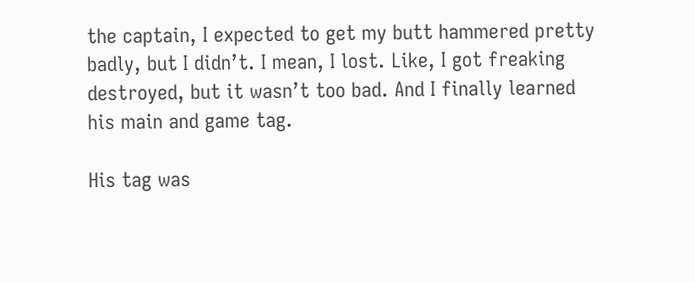the captain, I expected to get my butt hammered pretty badly, but I didn’t. I mean, I lost. Like, I got freaking destroyed, but it wasn’t too bad. And I finally learned his main and game tag.

His tag was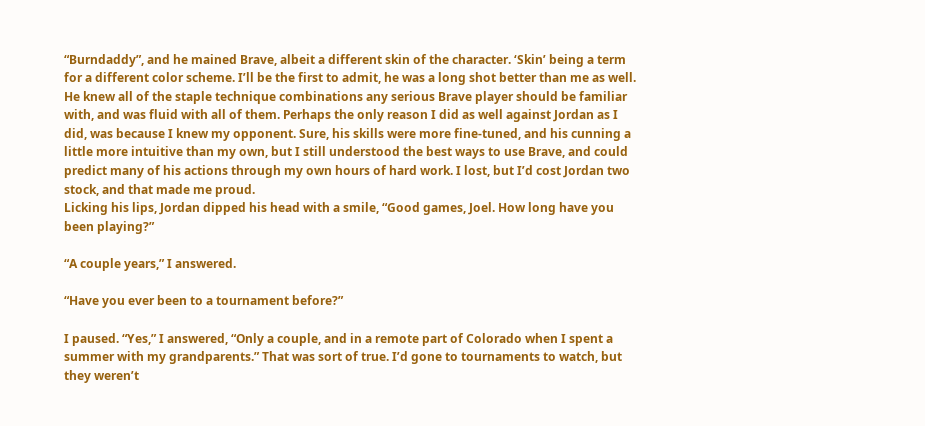“Burndaddy”, and he mained Brave, albeit a different skin of the character. ‘Skin’ being a term for a different color scheme. I’ll be the first to admit, he was a long shot better than me as well. He knew all of the staple technique combinations any serious Brave player should be familiar with, and was fluid with all of them. Perhaps the only reason I did as well against Jordan as I did, was because I knew my opponent. Sure, his skills were more fine-tuned, and his cunning a little more intuitive than my own, but I still understood the best ways to use Brave, and could predict many of his actions through my own hours of hard work. I lost, but I’d cost Jordan two stock, and that made me proud.
Licking his lips, Jordan dipped his head with a smile, “Good games, Joel. How long have you been playing?”

“A couple years,” I answered.

“Have you ever been to a tournament before?”

I paused. “Yes,” I answered, “Only a couple, and in a remote part of Colorado when I spent a summer with my grandparents.” That was sort of true. I’d gone to tournaments to watch, but they weren’t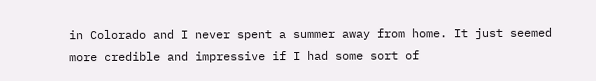in Colorado and I never spent a summer away from home. It just seemed more credible and impressive if I had some sort of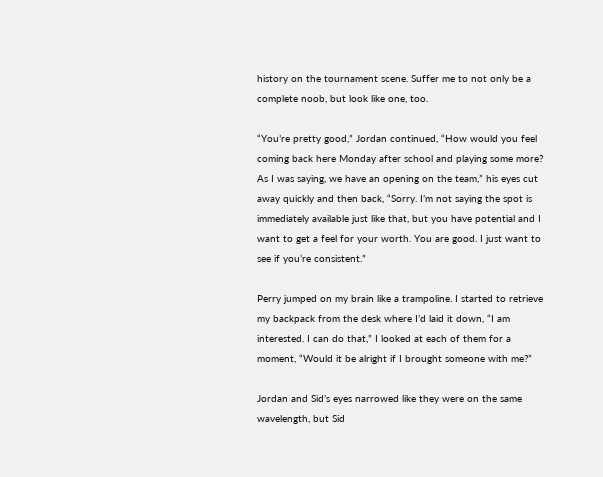history on the tournament scene. Suffer me to not only be a complete noob, but look like one, too.

“You’re pretty good,” Jordan continued, “How would you feel coming back here Monday after school and playing some more? As I was saying, we have an opening on the team,” his eyes cut away quickly and then back, “Sorry. I’m not saying the spot is immediately available just like that, but you have potential and I want to get a feel for your worth. You are good. I just want to see if you’re consistent.”

Perry jumped on my brain like a trampoline. I started to retrieve my backpack from the desk where I’d laid it down, “I am interested. I can do that,” I looked at each of them for a moment, “Would it be alright if I brought someone with me?”

Jordan and Sid’s eyes narrowed like they were on the same wavelength, but Sid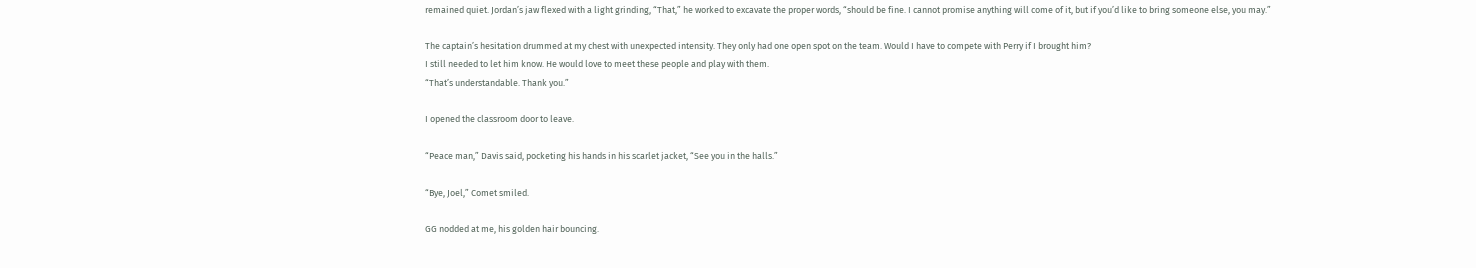remained quiet. Jordan’s jaw flexed with a light grinding, “That,” he worked to excavate the proper words, “should be fine. I cannot promise anything will come of it, but if you’d like to bring someone else, you may.”

The captain’s hesitation drummed at my chest with unexpected intensity. They only had one open spot on the team. Would I have to compete with Perry if I brought him?
I still needed to let him know. He would love to meet these people and play with them.
“That’s understandable. Thank you.”

I opened the classroom door to leave.

“Peace man,” Davis said, pocketing his hands in his scarlet jacket, “See you in the halls.”

“Bye, Joel,” Comet smiled.

GG nodded at me, his golden hair bouncing.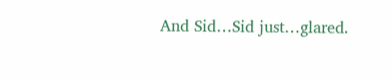And Sid…Sid just…glared.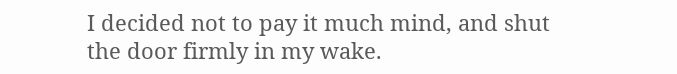I decided not to pay it much mind, and shut the door firmly in my wake.